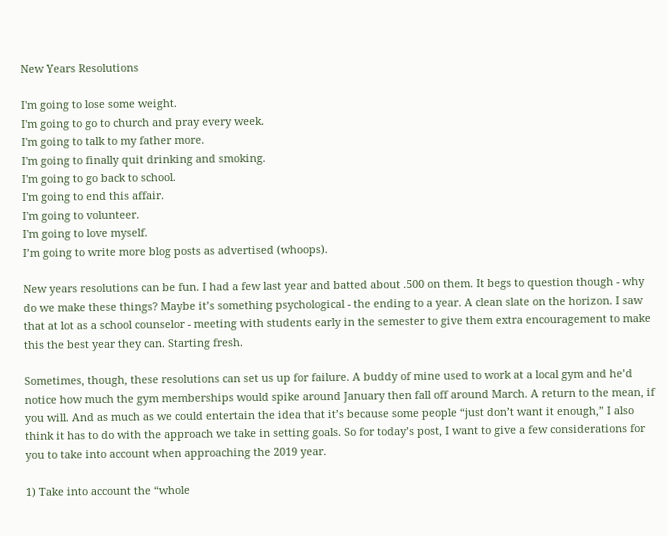New Years Resolutions

I'm going to lose some weight.
I'm going to go to church and pray every week.
I'm going to talk to my father more.
I'm going to finally quit drinking and smoking.
I'm going to go back to school.
I'm going to end this affair.
I'm going to volunteer.
I'm going to love myself.
I’m going to write more blog posts as advertised (whoops).

New years resolutions can be fun. I had a few last year and batted about .500 on them. It begs to question though - why do we make these things? Maybe it’s something psychological - the ending to a year. A clean slate on the horizon. I saw that at lot as a school counselor - meeting with students early in the semester to give them extra encouragement to make this the best year they can. Starting fresh.

Sometimes, though, these resolutions can set us up for failure. A buddy of mine used to work at a local gym and he’d notice how much the gym memberships would spike around January then fall off around March. A return to the mean, if you will. And as much as we could entertain the idea that it’s because some people “just don’t want it enough,” I also think it has to do with the approach we take in setting goals. So for today’s post, I want to give a few considerations for you to take into account when approaching the 2019 year.

1) Take into account the “whole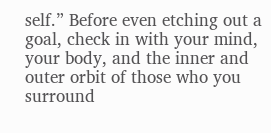self.” Before even etching out a goal, check in with your mind, your body, and the inner and outer orbit of those who you surround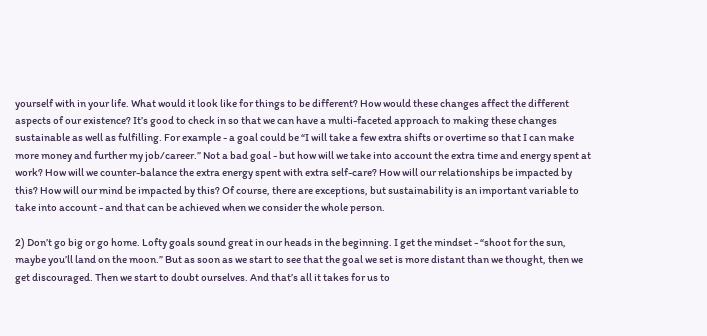yourself with in your life. What would it look like for things to be different? How would these changes affect the different aspects of our existence? It’s good to check in so that we can have a multi-faceted approach to making these changes sustainable as well as fulfilling. For example - a goal could be “I will take a few extra shifts or overtime so that I can make more money and further my job/career.” Not a bad goal - but how will we take into account the extra time and energy spent at work? How will we counter-balance the extra energy spent with extra self-care? How will our relationships be impacted by this? How will our mind be impacted by this? Of course, there are exceptions, but sustainability is an important variable to take into account - and that can be achieved when we consider the whole person.

2) Don’t go big or go home. Lofty goals sound great in our heads in the beginning. I get the mindset - “shoot for the sun, maybe you’ll land on the moon.” But as soon as we start to see that the goal we set is more distant than we thought, then we get discouraged. Then we start to doubt ourselves. And that’s all it takes for us to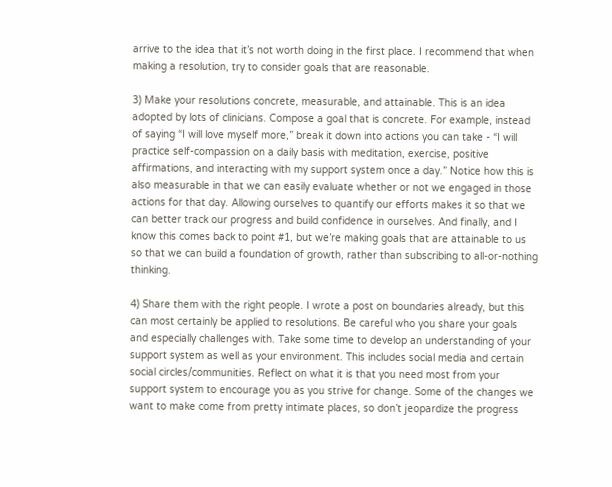arrive to the idea that it’s not worth doing in the first place. I recommend that when making a resolution, try to consider goals that are reasonable.

3) Make your resolutions concrete, measurable, and attainable. This is an idea adopted by lots of clinicians. Compose a goal that is concrete. For example, instead of saying “I will love myself more,” break it down into actions you can take - “I will practice self-compassion on a daily basis with meditation, exercise, positive affirmations, and interacting with my support system once a day.” Notice how this is also measurable in that we can easily evaluate whether or not we engaged in those actions for that day. Allowing ourselves to quantify our efforts makes it so that we can better track our progress and build confidence in ourselves. And finally, and I know this comes back to point #1, but we’re making goals that are attainable to us so that we can build a foundation of growth, rather than subscribing to all-or-nothing thinking.

4) Share them with the right people. I wrote a post on boundaries already, but this can most certainly be applied to resolutions. Be careful who you share your goals and especially challenges with. Take some time to develop an understanding of your support system as well as your environment. This includes social media and certain social circles/communities. Reflect on what it is that you need most from your support system to encourage you as you strive for change. Some of the changes we want to make come from pretty intimate places, so don’t jeopardize the progress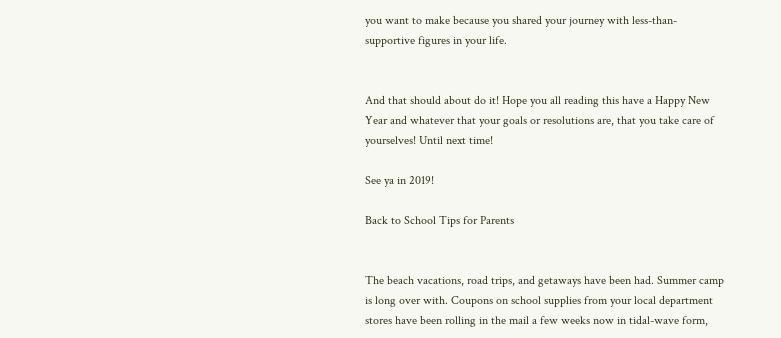you want to make because you shared your journey with less-than-supportive figures in your life.


And that should about do it! Hope you all reading this have a Happy New Year and whatever that your goals or resolutions are, that you take care of yourselves! Until next time!

See ya in 2019!

Back to School Tips for Parents


The beach vacations, road trips, and getaways have been had. Summer camp is long over with. Coupons on school supplies from your local department stores have been rolling in the mail a few weeks now in tidal-wave form,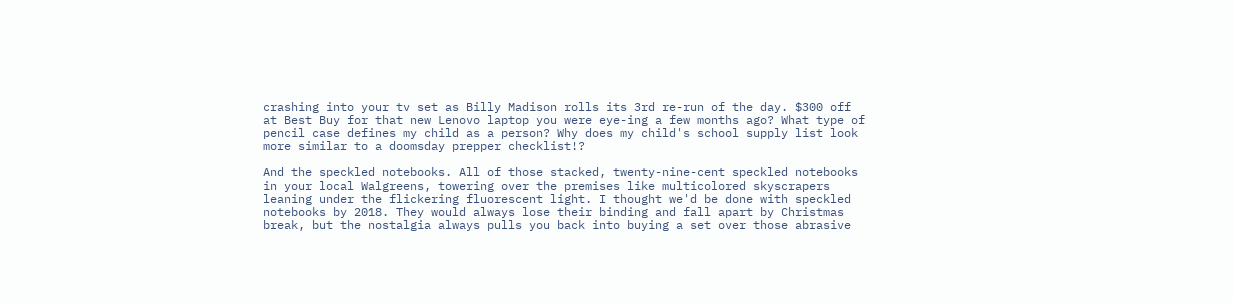crashing into your tv set as Billy Madison rolls its 3rd re-run of the day. $300 off at Best Buy for that new Lenovo laptop you were eye-ing a few months ago? What type of pencil case defines my child as a person? Why does my child's school supply list look more similar to a doomsday prepper checklist!?

And the speckled notebooks. All of those stacked, twenty-nine-cent speckled notebooks in your local Walgreens, towering over the premises like multicolored skyscrapers leaning under the flickering fluorescent light. I thought we'd be done with speckled notebooks by 2018. They would always lose their binding and fall apart by Christmas break, but the nostalgia always pulls you back into buying a set over those abrasive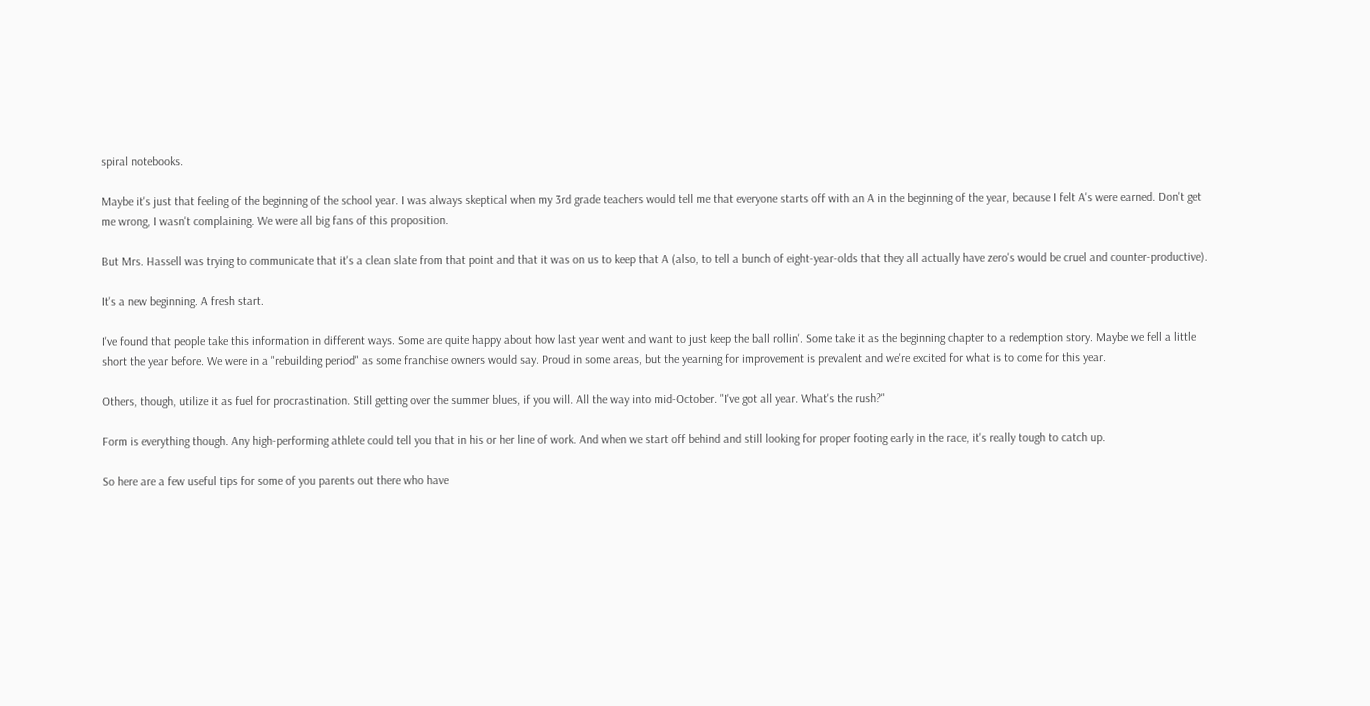spiral notebooks.

Maybe it's just that feeling of the beginning of the school year. I was always skeptical when my 3rd grade teachers would tell me that everyone starts off with an A in the beginning of the year, because I felt A's were earned. Don't get me wrong, I wasn't complaining. We were all big fans of this proposition.

But Mrs. Hassell was trying to communicate that it's a clean slate from that point and that it was on us to keep that A (also, to tell a bunch of eight-year-olds that they all actually have zero's would be cruel and counter-productive).

It's a new beginning. A fresh start.

I've found that people take this information in different ways. Some are quite happy about how last year went and want to just keep the ball rollin'. Some take it as the beginning chapter to a redemption story. Maybe we fell a little short the year before. We were in a "rebuilding period" as some franchise owners would say. Proud in some areas, but the yearning for improvement is prevalent and we're excited for what is to come for this year.

Others, though, utilize it as fuel for procrastination. Still getting over the summer blues, if you will. All the way into mid-October. "I've got all year. What's the rush?"

Form is everything though. Any high-performing athlete could tell you that in his or her line of work. And when we start off behind and still looking for proper footing early in the race, it's really tough to catch up.

So here are a few useful tips for some of you parents out there who have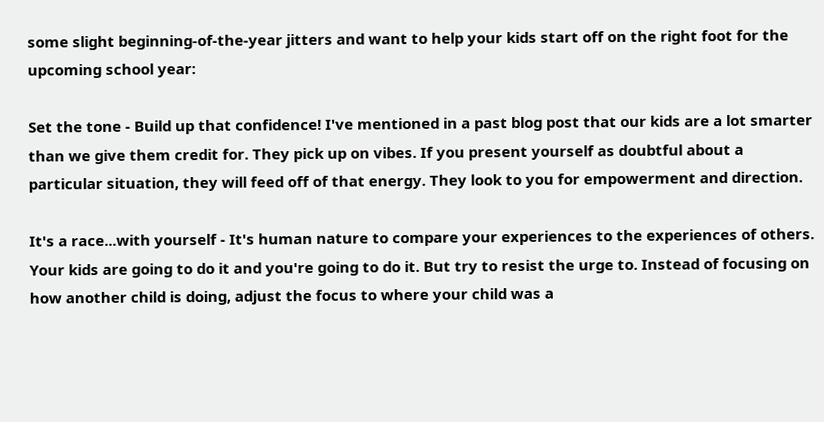some slight beginning-of-the-year jitters and want to help your kids start off on the right foot for the upcoming school year:

Set the tone - Build up that confidence! I've mentioned in a past blog post that our kids are a lot smarter than we give them credit for. They pick up on vibes. If you present yourself as doubtful about a particular situation, they will feed off of that energy. They look to you for empowerment and direction.

It's a race...with yourself - It's human nature to compare your experiences to the experiences of others. Your kids are going to do it and you're going to do it. But try to resist the urge to. Instead of focusing on how another child is doing, adjust the focus to where your child was a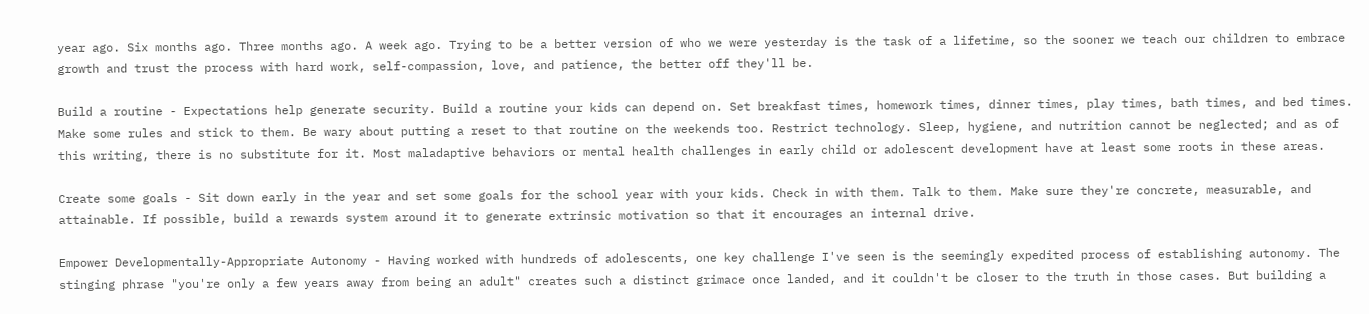year ago. Six months ago. Three months ago. A week ago. Trying to be a better version of who we were yesterday is the task of a lifetime, so the sooner we teach our children to embrace growth and trust the process with hard work, self-compassion, love, and patience, the better off they'll be.

Build a routine - Expectations help generate security. Build a routine your kids can depend on. Set breakfast times, homework times, dinner times, play times, bath times, and bed times. Make some rules and stick to them. Be wary about putting a reset to that routine on the weekends too. Restrict technology. Sleep, hygiene, and nutrition cannot be neglected; and as of this writing, there is no substitute for it. Most maladaptive behaviors or mental health challenges in early child or adolescent development have at least some roots in these areas.

Create some goals - Sit down early in the year and set some goals for the school year with your kids. Check in with them. Talk to them. Make sure they're concrete, measurable, and attainable. If possible, build a rewards system around it to generate extrinsic motivation so that it encourages an internal drive.

Empower Developmentally-Appropriate Autonomy - Having worked with hundreds of adolescents, one key challenge I've seen is the seemingly expedited process of establishing autonomy. The stinging phrase "you're only a few years away from being an adult" creates such a distinct grimace once landed, and it couldn't be closer to the truth in those cases. But building a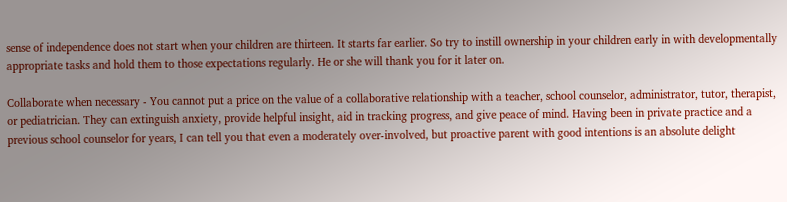sense of independence does not start when your children are thirteen. It starts far earlier. So try to instill ownership in your children early in with developmentally appropriate tasks and hold them to those expectations regularly. He or she will thank you for it later on.

Collaborate when necessary - You cannot put a price on the value of a collaborative relationship with a teacher, school counselor, administrator, tutor, therapist, or pediatrician. They can extinguish anxiety, provide helpful insight, aid in tracking progress, and give peace of mind. Having been in private practice and a previous school counselor for years, I can tell you that even a moderately over-involved, but proactive parent with good intentions is an absolute delight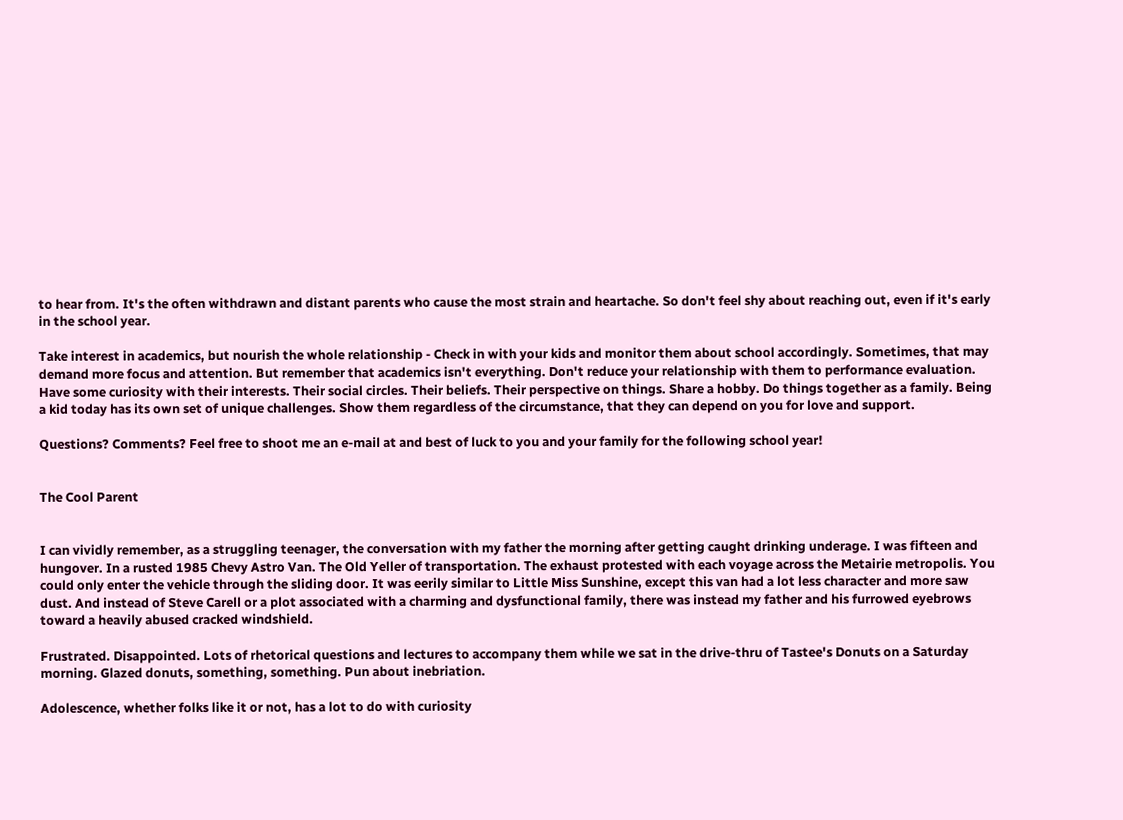to hear from. It's the often withdrawn and distant parents who cause the most strain and heartache. So don't feel shy about reaching out, even if it's early in the school year.

Take interest in academics, but nourish the whole relationship - Check in with your kids and monitor them about school accordingly. Sometimes, that may demand more focus and attention. But remember that academics isn't everything. Don't reduce your relationship with them to performance evaluation. Have some curiosity with their interests. Their social circles. Their beliefs. Their perspective on things. Share a hobby. Do things together as a family. Being a kid today has its own set of unique challenges. Show them regardless of the circumstance, that they can depend on you for love and support.

Questions? Comments? Feel free to shoot me an e-mail at and best of luck to you and your family for the following school year!


The Cool Parent


I can vividly remember, as a struggling teenager, the conversation with my father the morning after getting caught drinking underage. I was fifteen and hungover. In a rusted 1985 Chevy Astro Van. The Old Yeller of transportation. The exhaust protested with each voyage across the Metairie metropolis. You could only enter the vehicle through the sliding door. It was eerily similar to Little Miss Sunshine, except this van had a lot less character and more saw dust. And instead of Steve Carell or a plot associated with a charming and dysfunctional family, there was instead my father and his furrowed eyebrows toward a heavily abused cracked windshield.

Frustrated. Disappointed. Lots of rhetorical questions and lectures to accompany them while we sat in the drive-thru of Tastee's Donuts on a Saturday morning. Glazed donuts, something, something. Pun about inebriation.

Adolescence, whether folks like it or not, has a lot to do with curiosity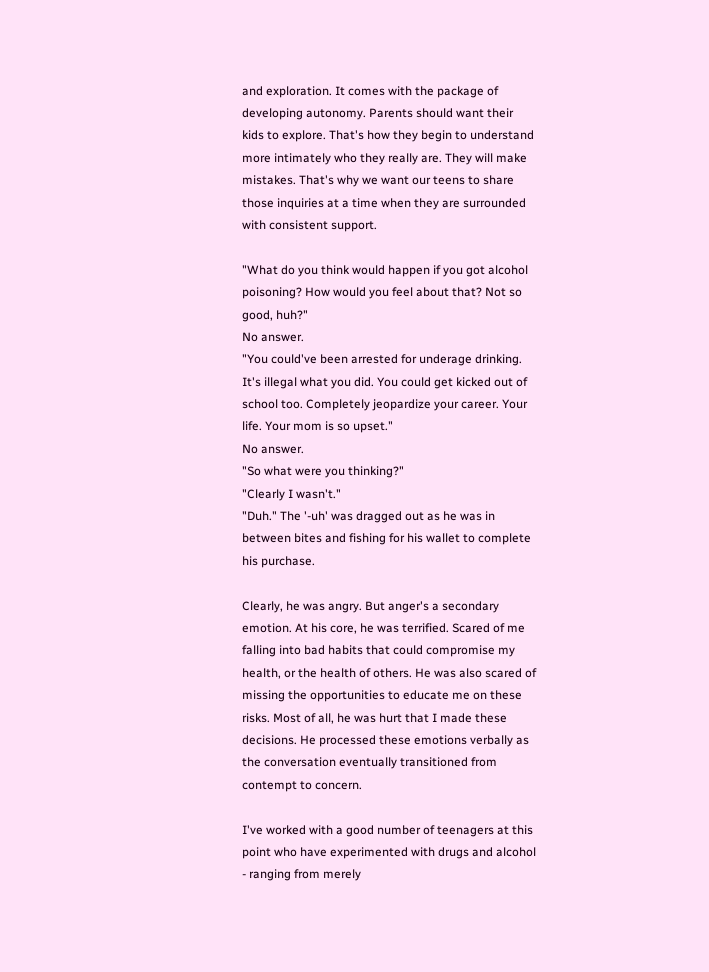and exploration. It comes with the package of developing autonomy. Parents should want their kids to explore. That's how they begin to understand more intimately who they really are. They will make mistakes. That's why we want our teens to share those inquiries at a time when they are surrounded with consistent support.

"What do you think would happen if you got alcohol poisoning? How would you feel about that? Not so good, huh?"
No answer.
"You could've been arrested for underage drinking. It's illegal what you did. You could get kicked out of school too. Completely jeopardize your career. Your life. Your mom is so upset."
No answer.
"So what were you thinking?"
"Clearly I wasn't."
"Duh." The '-uh' was dragged out as he was in between bites and fishing for his wallet to complete his purchase.

Clearly, he was angry. But anger's a secondary emotion. At his core, he was terrified. Scared of me falling into bad habits that could compromise my health, or the health of others. He was also scared of missing the opportunities to educate me on these risks. Most of all, he was hurt that I made these decisions. He processed these emotions verbally as the conversation eventually transitioned from contempt to concern.

I've worked with a good number of teenagers at this point who have experimented with drugs and alcohol - ranging from merely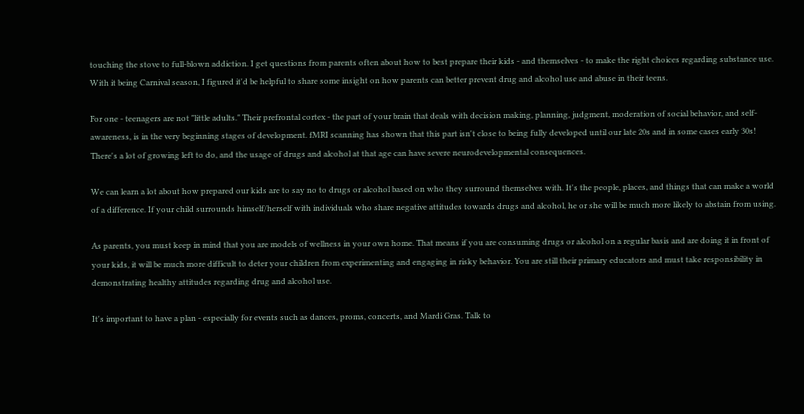touching the stove to full-blown addiction. I get questions from parents often about how to best prepare their kids - and themselves - to make the right choices regarding substance use. With it being Carnival season, I figured it'd be helpful to share some insight on how parents can better prevent drug and alcohol use and abuse in their teens.

For one - teenagers are not "little adults." Their prefrontal cortex - the part of your brain that deals with decision making, planning, judgment, moderation of social behavior, and self-awareness, is in the very beginning stages of development. fMRI scanning has shown that this part isn't close to being fully developed until our late 20s and in some cases early 30s! There's a lot of growing left to do, and the usage of drugs and alcohol at that age can have severe neurodevelopmental consequences.

We can learn a lot about how prepared our kids are to say no to drugs or alcohol based on who they surround themselves with. It's the people, places, and things that can make a world of a difference. If your child surrounds himself/herself with individuals who share negative attitudes towards drugs and alcohol, he or she will be much more likely to abstain from using.

As parents, you must keep in mind that you are models of wellness in your own home. That means if you are consuming drugs or alcohol on a regular basis and are doing it in front of your kids, it will be much more difficult to deter your children from experimenting and engaging in risky behavior. You are still their primary educators and must take responsibility in demonstrating healthy attitudes regarding drug and alcohol use.

It's important to have a plan - especially for events such as dances, proms, concerts, and Mardi Gras. Talk to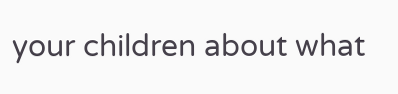your children about what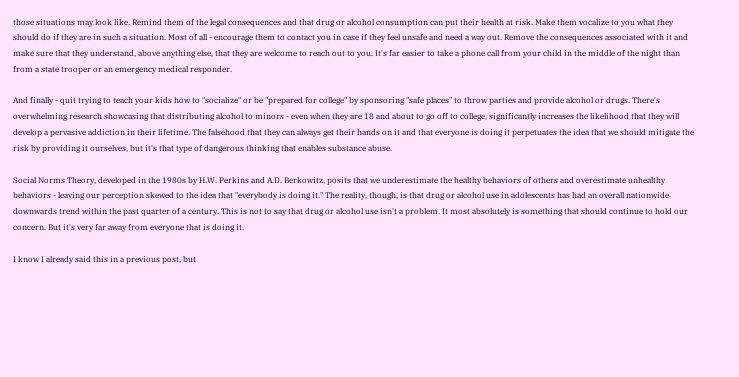those situations may look like. Remind them of the legal consequences and that drug or alcohol consumption can put their health at risk. Make them vocalize to you what they should do if they are in such a situation. Most of all - encourage them to contact you in case if they feel unsafe and need a way out. Remove the consequences associated with it and make sure that they understand, above anything else, that they are welcome to reach out to you. It's far easier to take a phone call from your child in the middle of the night than from a state trooper or an emergency medical responder.

And finally - quit trying to teach your kids how to "socialize" or be "prepared for college" by sponsoring "safe places" to throw parties and provide alcohol or drugs. There's overwhelming research showcasing that distributing alcohol to minors - even when they are 18 and about to go off to college, significantly increases the likelihood that they will develop a pervasive addiction in their lifetime. The falsehood that they can always get their hands on it and that everyone is doing it perpetuates the idea that we should mitigate the risk by providing it ourselves, but it's that type of dangerous thinking that enables substance abuse.

Social Norms Theory, developed in the 1980s by H.W. Perkins and A.D. Berkowitz, posits that we underestimate the healthy behaviors of others and overestimate unhealthy behaviors - leaving our perception skewed to the idea that "everybody is doing it." The reality, though, is that drug or alcohol use in adolescents has had an overall nationwide downwards trend within the past quarter of a century. This is not to say that drug or alcohol use isn't a problem. It most absolutely is something that should continue to hold our concern. But it's very far away from everyone that is doing it.

I know I already said this in a previous post, but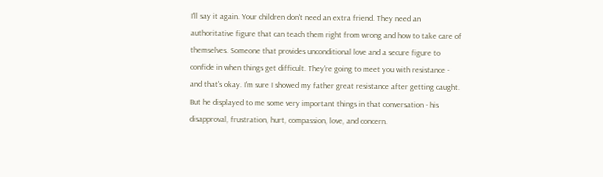I'll say it again. Your children don't need an extra friend. They need an authoritative figure that can teach them right from wrong and how to take care of themselves. Someone that provides unconditional love and a secure figure to confide in when things get difficult. They're going to meet you with resistance - and that's okay. I'm sure I showed my father great resistance after getting caught. But he displayed to me some very important things in that conversation - his disapproval, frustration, hurt, compassion, love, and concern.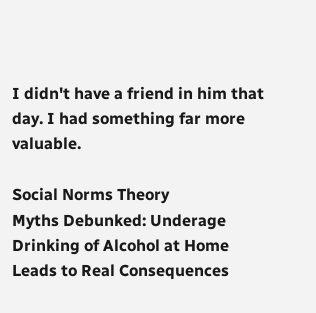I didn't have a friend in him that day. I had something far more valuable.

Social Norms Theory
Myths Debunked: Underage Drinking of Alcohol at Home Leads to Real Consequences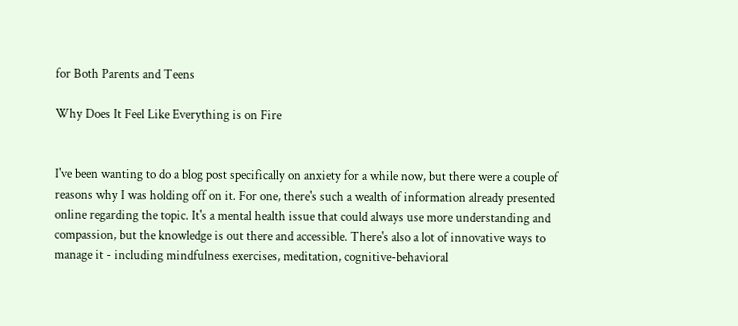for Both Parents and Teens

Why Does It Feel Like Everything is on Fire


I've been wanting to do a blog post specifically on anxiety for a while now, but there were a couple of reasons why I was holding off on it. For one, there's such a wealth of information already presented online regarding the topic. It's a mental health issue that could always use more understanding and compassion, but the knowledge is out there and accessible. There's also a lot of innovative ways to manage it - including mindfulness exercises, meditation, cognitive-behavioral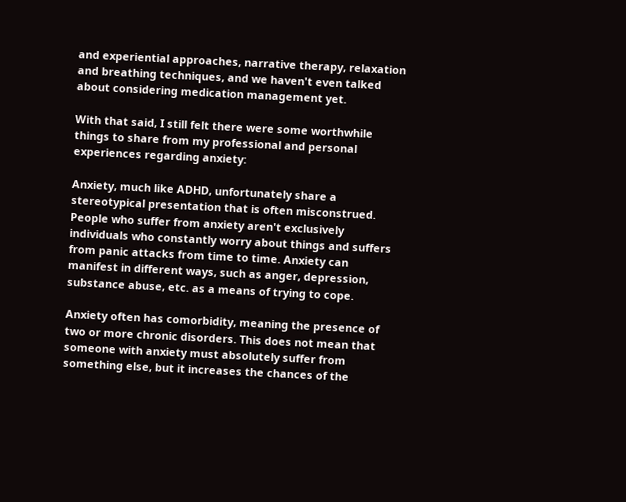and experiential approaches, narrative therapy, relaxation and breathing techniques, and we haven't even talked about considering medication management yet.

With that said, I still felt there were some worthwhile things to share from my professional and personal experiences regarding anxiety:

Anxiety, much like ADHD, unfortunately share a stereotypical presentation that is often misconstrued. People who suffer from anxiety aren't exclusively individuals who constantly worry about things and suffers from panic attacks from time to time. Anxiety can manifest in different ways, such as anger, depression, substance abuse, etc. as a means of trying to cope.

Anxiety often has comorbidity, meaning the presence of two or more chronic disorders. This does not mean that someone with anxiety must absolutely suffer from something else, but it increases the chances of the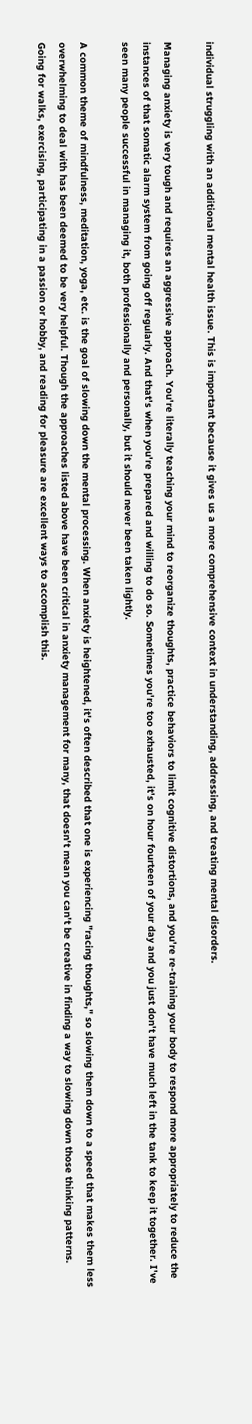individual struggling with an additional mental health issue. This is important because it gives us a more comprehensive context in understanding, addressing, and treating mental disorders.

Managing anxiety is very tough and requires an aggressive approach. You're literally teaching your mind to reorganize thoughts, practice behaviors to limit cognitive distortions, and you're re-training your body to respond more appropriately to reduce the instances of that somatic alarm system from going off regularly. And that's when you're prepared and willing to do so. Sometimes you're too exhausted, it's on hour fourteen of your day and you just don't have much left in the tank to keep it together. I've seen many people successful in managing it, both professionally and personally, but it should never been taken lightly.

A common theme of mindfulness, meditation, yoga, etc. is the goal of slowing down the mental processing. When anxiety is heightened, it's often described that one is experiencing "racing thoughts," so slowing them down to a speed that makes them less overwhelming to deal with has been deemed to be very helpful. Though the approaches listed above have been critical in anxiety management for many, that doesn't mean you can't be creative in finding a way to slowing down those thinking patterns. Going for walks, exercising, participating in a passion or hobby, and reading for pleasure are excellent ways to accomplish this.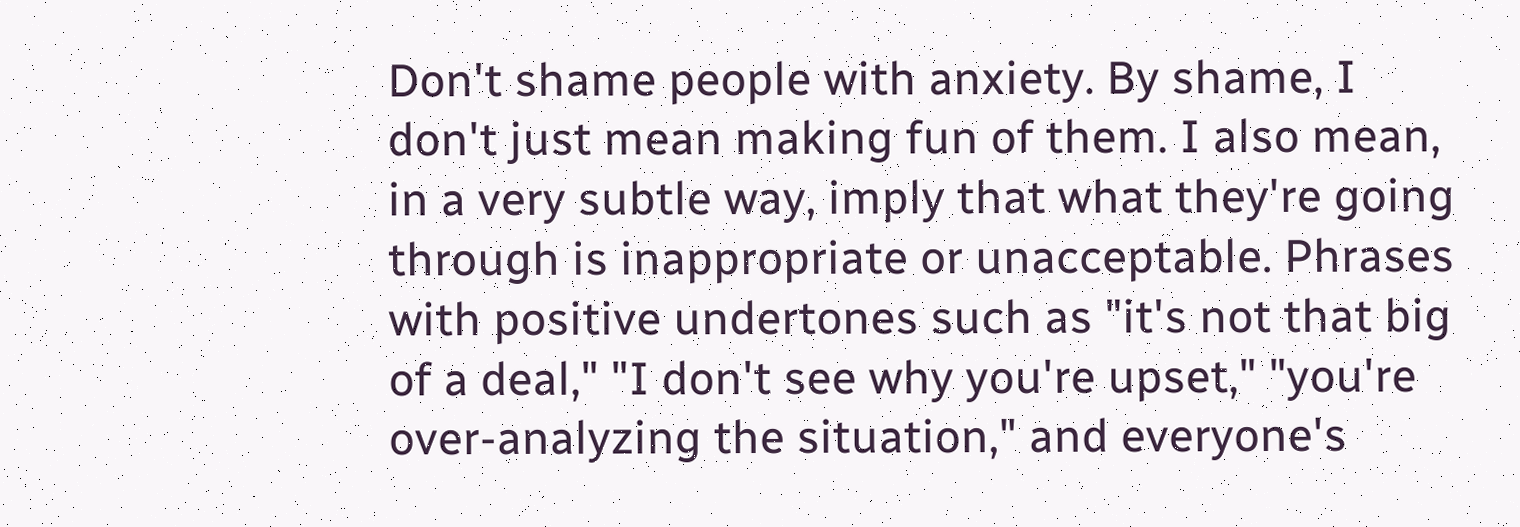Don't shame people with anxiety. By shame, I don't just mean making fun of them. I also mean, in a very subtle way, imply that what they're going through is inappropriate or unacceptable. Phrases with positive undertones such as "it's not that big of a deal," "I don't see why you're upset," "you're over-analyzing the situation," and everyone's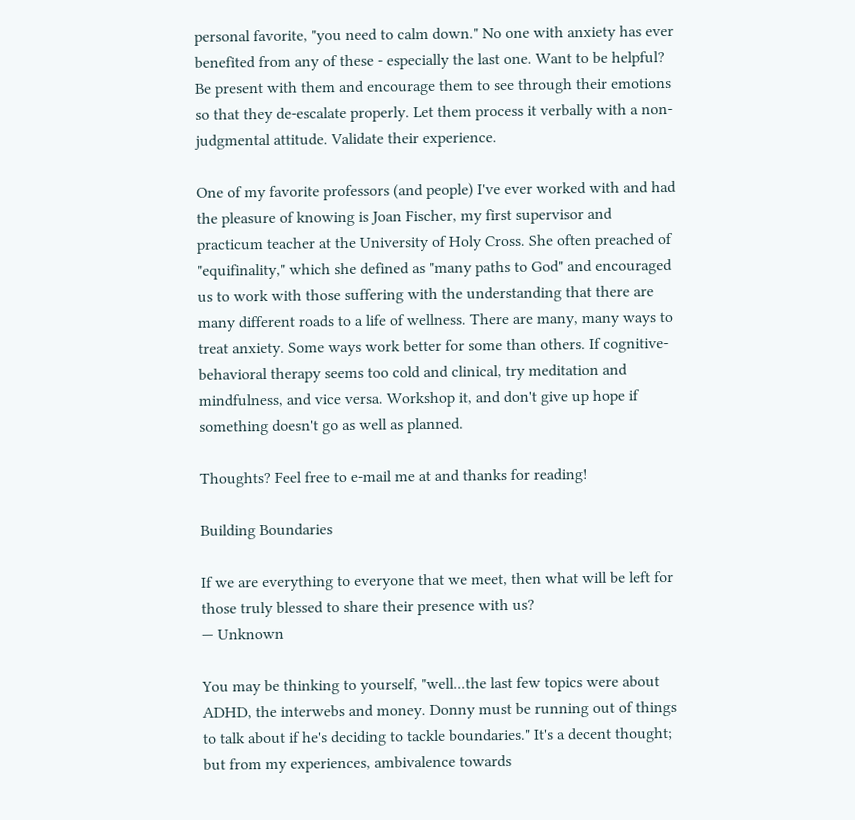personal favorite, "you need to calm down." No one with anxiety has ever benefited from any of these - especially the last one. Want to be helpful? Be present with them and encourage them to see through their emotions so that they de-escalate properly. Let them process it verbally with a non-judgmental attitude. Validate their experience.

One of my favorite professors (and people) I've ever worked with and had the pleasure of knowing is Joan Fischer, my first supervisor and practicum teacher at the University of Holy Cross. She often preached of "equifinality," which she defined as "many paths to God" and encouraged us to work with those suffering with the understanding that there are many different roads to a life of wellness. There are many, many ways to treat anxiety. Some ways work better for some than others. If cognitive-behavioral therapy seems too cold and clinical, try meditation and mindfulness, and vice versa. Workshop it, and don't give up hope if something doesn't go as well as planned.

Thoughts? Feel free to e-mail me at and thanks for reading!

Building Boundaries

If we are everything to everyone that we meet, then what will be left for those truly blessed to share their presence with us?
— Unknown

You may be thinking to yourself, "well...the last few topics were about ADHD, the interwebs and money. Donny must be running out of things to talk about if he's deciding to tackle boundaries." It's a decent thought; but from my experiences, ambivalence towards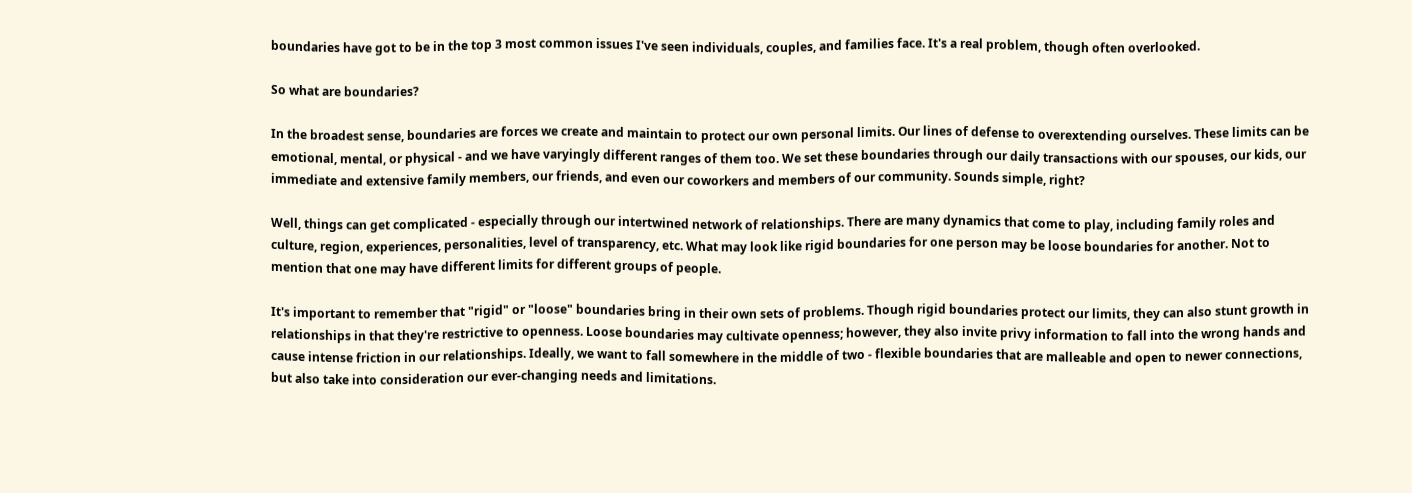boundaries have got to be in the top 3 most common issues I've seen individuals, couples, and families face. It's a real problem, though often overlooked.

So what are boundaries?

In the broadest sense, boundaries are forces we create and maintain to protect our own personal limits. Our lines of defense to overextending ourselves. These limits can be emotional, mental, or physical - and we have varyingly different ranges of them too. We set these boundaries through our daily transactions with our spouses, our kids, our immediate and extensive family members, our friends, and even our coworkers and members of our community. Sounds simple, right?

Well, things can get complicated - especially through our intertwined network of relationships. There are many dynamics that come to play, including family roles and culture, region, experiences, personalities, level of transparency, etc. What may look like rigid boundaries for one person may be loose boundaries for another. Not to mention that one may have different limits for different groups of people.

It's important to remember that "rigid" or "loose" boundaries bring in their own sets of problems. Though rigid boundaries protect our limits, they can also stunt growth in relationships in that they're restrictive to openness. Loose boundaries may cultivate openness; however, they also invite privy information to fall into the wrong hands and cause intense friction in our relationships. Ideally, we want to fall somewhere in the middle of two - flexible boundaries that are malleable and open to newer connections, but also take into consideration our ever-changing needs and limitations.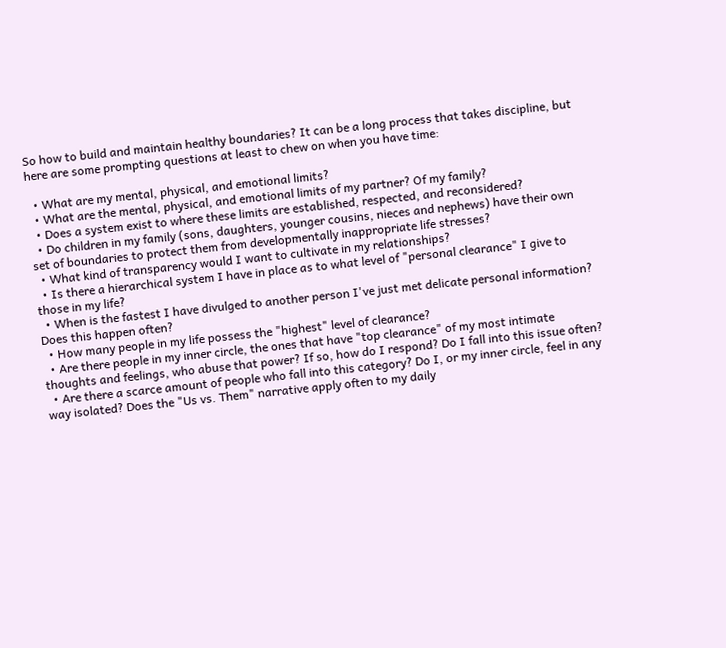So how to build and maintain healthy boundaries? It can be a long process that takes discipline, but here are some prompting questions at least to chew on when you have time:

  • What are my mental, physical, and emotional limits?
  • What are the mental, physical, and emotional limits of my partner? Of my family?
  • Does a system exist to where these limits are established, respected, and reconsidered?
  • Do children in my family (sons, daughters, younger cousins, nieces and nephews) have their own set of boundaries to protect them from developmentally inappropriate life stresses?
  • What kind of transparency would I want to cultivate in my relationships?
  • Is there a hierarchical system I have in place as to what level of "personal clearance" I give to those in my life?
  • When is the fastest I have divulged to another person I've just met delicate personal information? Does this happen often?
  • How many people in my life possess the "highest" level of clearance?
  • Are there people in my inner circle, the ones that have "top clearance" of my most intimate thoughts and feelings, who abuse that power? If so, how do I respond? Do I fall into this issue often?
  • Are there a scarce amount of people who fall into this category? Do I, or my inner circle, feel in any way isolated? Does the "Us vs. Them" narrative apply often to my daily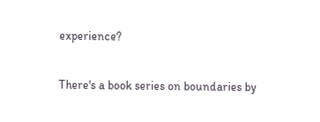experience?

There's a book series on boundaries by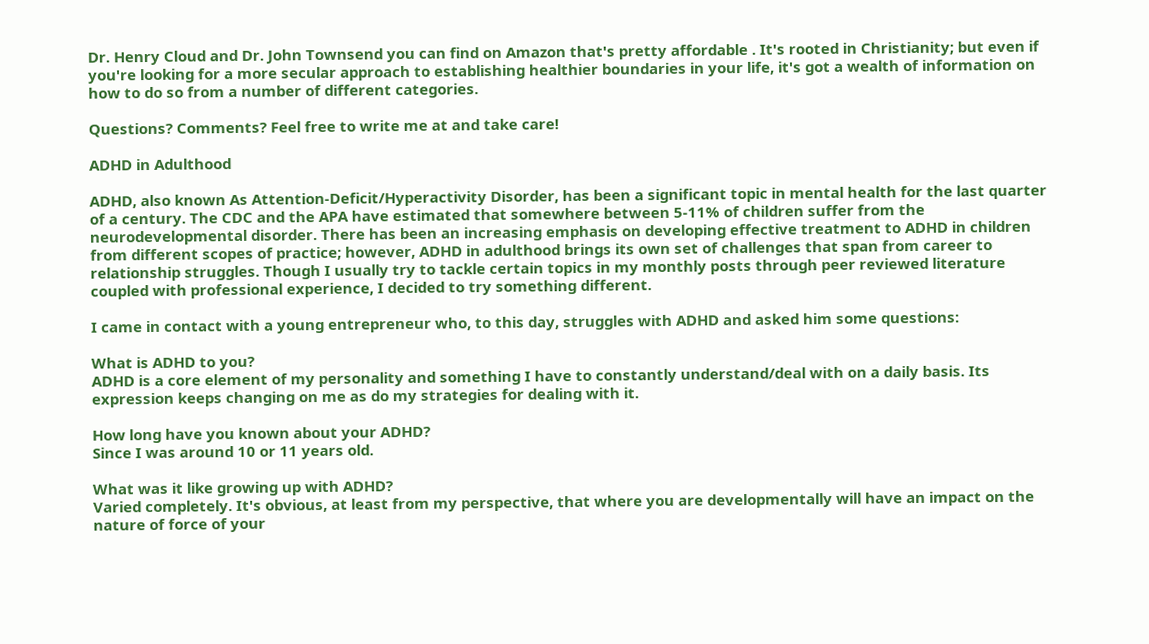Dr. Henry Cloud and Dr. John Townsend you can find on Amazon that's pretty affordable . It's rooted in Christianity; but even if you're looking for a more secular approach to establishing healthier boundaries in your life, it's got a wealth of information on how to do so from a number of different categories.

Questions? Comments? Feel free to write me at and take care!

ADHD in Adulthood

ADHD, also known As Attention-Deficit/Hyperactivity Disorder, has been a significant topic in mental health for the last quarter of a century. The CDC and the APA have estimated that somewhere between 5-11% of children suffer from the neurodevelopmental disorder. There has been an increasing emphasis on developing effective treatment to ADHD in children from different scopes of practice; however, ADHD in adulthood brings its own set of challenges that span from career to relationship struggles. Though I usually try to tackle certain topics in my monthly posts through peer reviewed literature coupled with professional experience, I decided to try something different.

I came in contact with a young entrepreneur who, to this day, struggles with ADHD and asked him some questions:

What is ADHD to you?
ADHD is a core element of my personality and something I have to constantly understand/deal with on a daily basis. Its expression keeps changing on me as do my strategies for dealing with it.

How long have you known about your ADHD?
Since I was around 10 or 11 years old.

What was it like growing up with ADHD?
Varied completely. It's obvious, at least from my perspective, that where you are developmentally will have an impact on the nature of force of your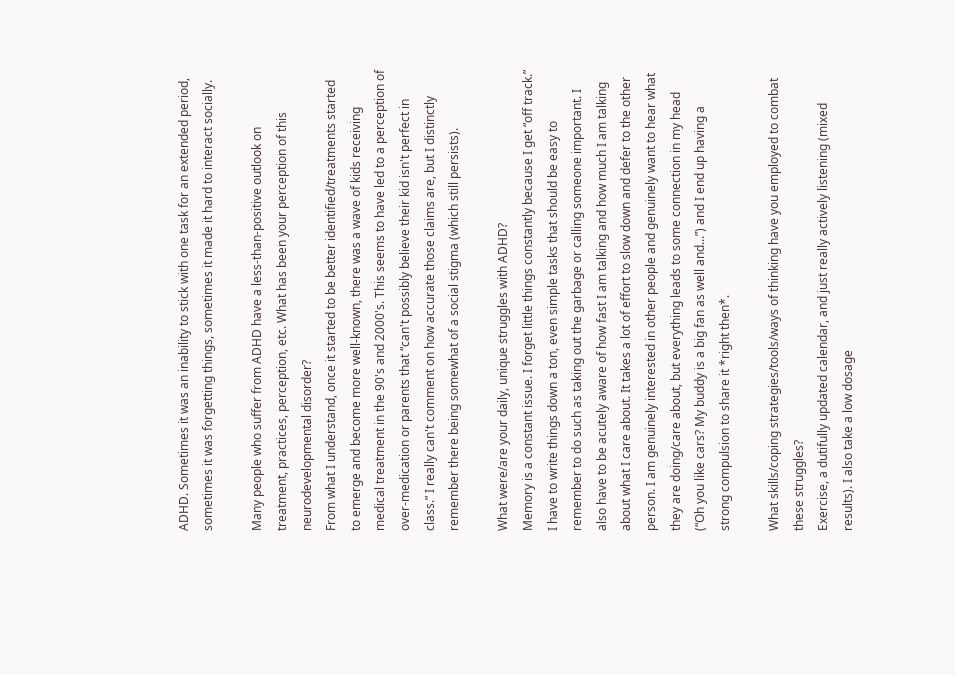ADHD. Sometimes it was an inability to stick with one task for an extended period, sometimes it was forgetting things, sometimes it made it hard to interact socially.

Many people who suffer from ADHD have a less-than-positive outlook on treatment, practices, perception, etc. What has been your perception of this neurodevelopmental disorder?
From what I understand, once it started to be better identified/treatments started to emerge and become more well-known, there was a wave of kids receiving medical treatment in the 90's and 2000's. This seems to have led to a perception of over-medication or parents that “can't possibly believe their kid isn't perfect in class.” I really can't comment on how accurate those claims are, but I distinctly remember there being somewhat of a social stigma (which still persists).

What were/are your daily, unique struggles with ADHD?
Memory is a constant issue. I forget little things constantly because I get “off track.” I have to write things down a ton, even simple tasks that should be easy to remember to do such as taking out the garbage or calling someone important. I also have to be acutely aware of how fast I am talking and how much I am talking about what I care about. It takes a lot of effort to slow down and defer to the other person. I am genuinely interested in other people and genuinely want to hear what they are doing/care about, but everything leads to some connection in my head (“Oh you like cars? My buddy is a big fan as well and...”) and I end up having a strong compulsion to share it *right then*.

What skills/coping strategies/tools/ways of thinking have you employed to combat these struggles?
Exercise, a dutifully updated calendar, and just really actively listening (mixed results). I also take a low dosage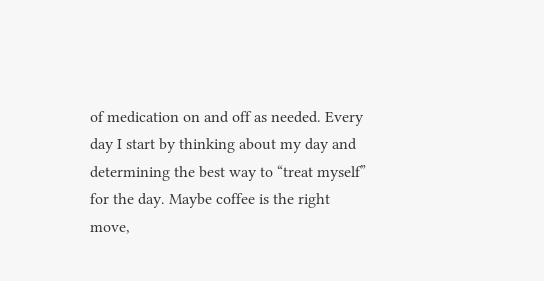of medication on and off as needed. Every day I start by thinking about my day and determining the best way to “treat myself” for the day. Maybe coffee is the right move,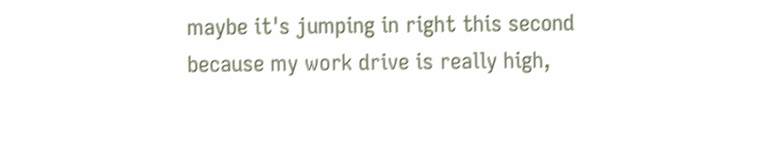maybe it's jumping in right this second because my work drive is really high,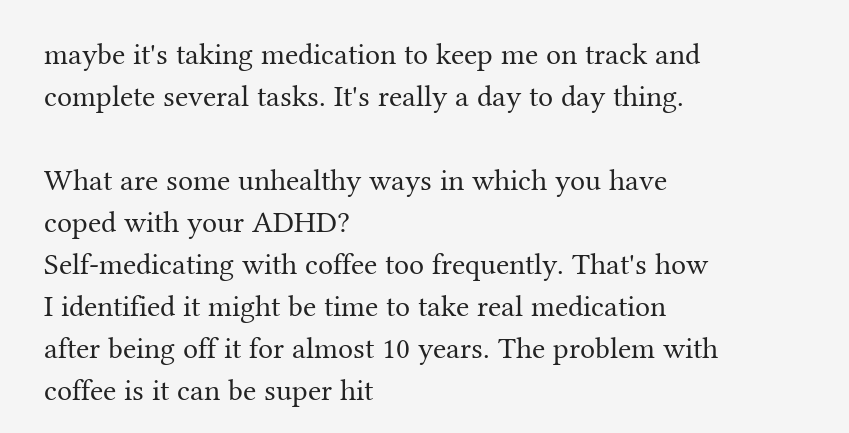maybe it's taking medication to keep me on track and complete several tasks. It's really a day to day thing.

What are some unhealthy ways in which you have coped with your ADHD?
Self-medicating with coffee too frequently. That's how I identified it might be time to take real medication after being off it for almost 10 years. The problem with coffee is it can be super hit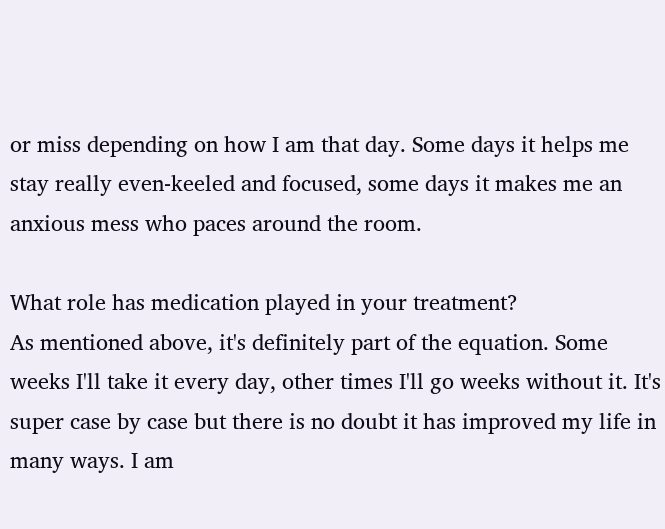or miss depending on how I am that day. Some days it helps me stay really even-keeled and focused, some days it makes me an anxious mess who paces around the room.

What role has medication played in your treatment?
As mentioned above, it's definitely part of the equation. Some weeks I'll take it every day, other times I'll go weeks without it. It's super case by case but there is no doubt it has improved my life in many ways. I am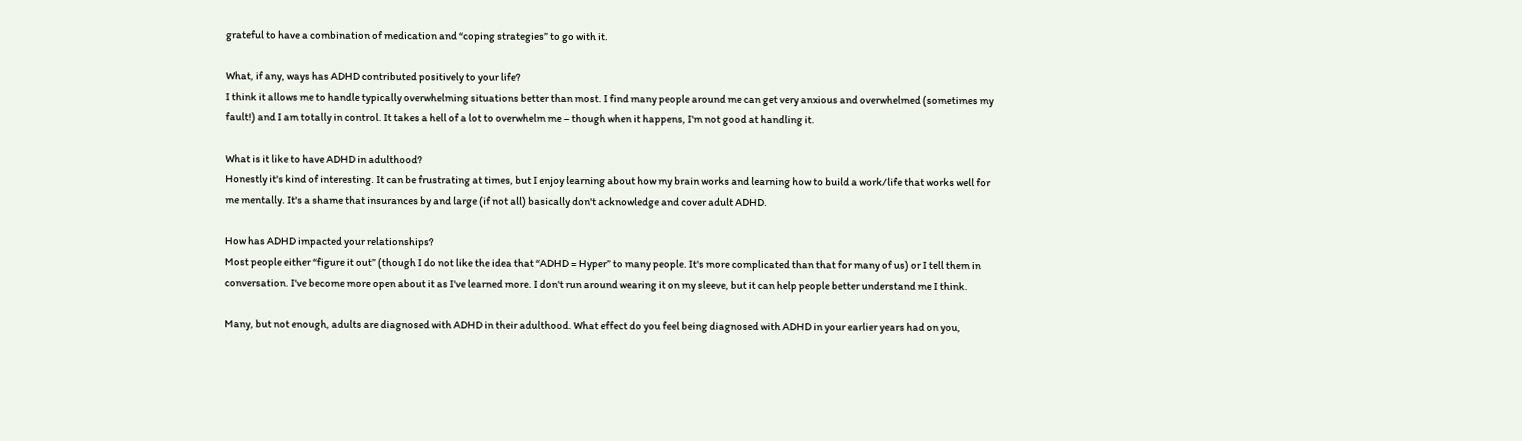grateful to have a combination of medication and “coping strategies” to go with it.

What, if any, ways has ADHD contributed positively to your life?
I think it allows me to handle typically overwhelming situations better than most. I find many people around me can get very anxious and overwhelmed (sometimes my fault!) and I am totally in control. It takes a hell of a lot to overwhelm me – though when it happens, I'm not good at handling it.

What is it like to have ADHD in adulthood?
Honestly it's kind of interesting. It can be frustrating at times, but I enjoy learning about how my brain works and learning how to build a work/life that works well for me mentally. It's a shame that insurances by and large (if not all) basically don't acknowledge and cover adult ADHD.

How has ADHD impacted your relationships?
Most people either “figure it out” (though I do not like the idea that “ADHD = Hyper” to many people. It's more complicated than that for many of us) or I tell them in conversation. I've become more open about it as I've learned more. I don't run around wearing it on my sleeve, but it can help people better understand me I think.

Many, but not enough, adults are diagnosed with ADHD in their adulthood. What effect do you feel being diagnosed with ADHD in your earlier years had on you,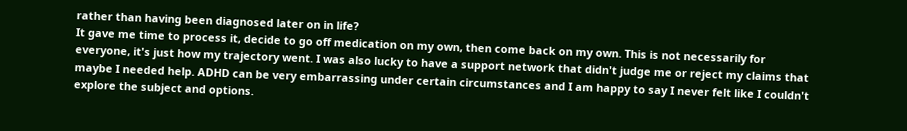rather than having been diagnosed later on in life?
It gave me time to process it, decide to go off medication on my own, then come back on my own. This is not necessarily for everyone, it's just how my trajectory went. I was also lucky to have a support network that didn't judge me or reject my claims that maybe I needed help. ADHD can be very embarrassing under certain circumstances and I am happy to say I never felt like I couldn't explore the subject and options.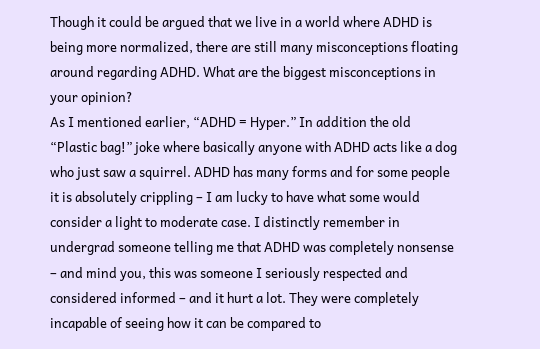Though it could be argued that we live in a world where ADHD is being more normalized, there are still many misconceptions floating around regarding ADHD. What are the biggest misconceptions in your opinion?
As I mentioned earlier, “ADHD = Hyper.” In addition the old “Plastic bag!” joke where basically anyone with ADHD acts like a dog who just saw a squirrel. ADHD has many forms and for some people it is absolutely crippling – I am lucky to have what some would consider a light to moderate case. I distinctly remember in undergrad someone telling me that ADHD was completely nonsense – and mind you, this was someone I seriously respected and considered informed – and it hurt a lot. They were completely incapable of seeing how it can be compared to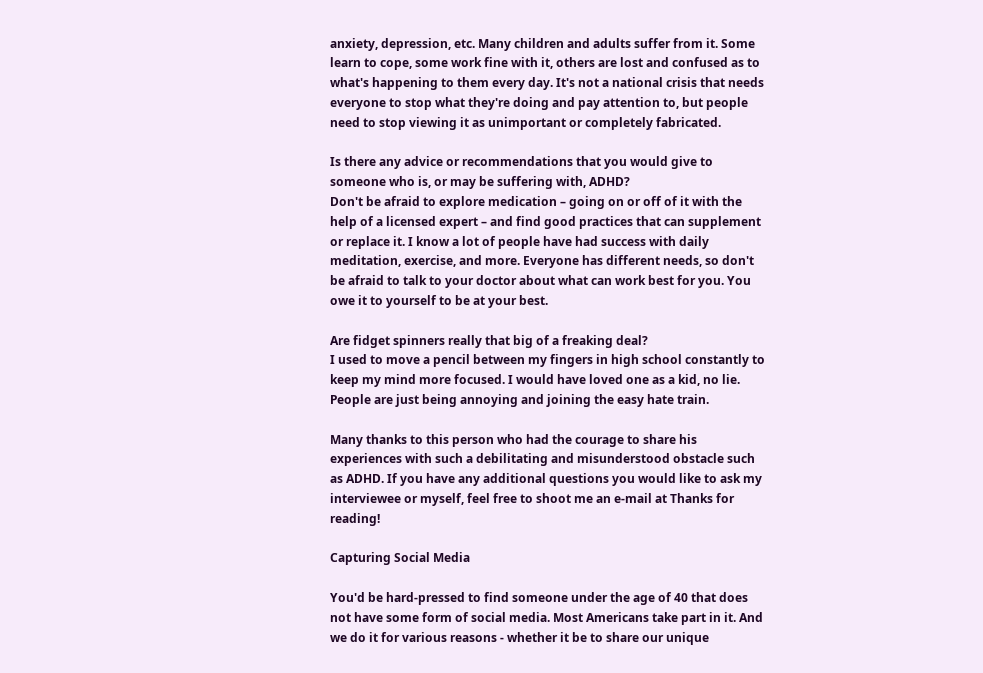anxiety, depression, etc. Many children and adults suffer from it. Some learn to cope, some work fine with it, others are lost and confused as to what's happening to them every day. It's not a national crisis that needs everyone to stop what they're doing and pay attention to, but people need to stop viewing it as unimportant or completely fabricated.

Is there any advice or recommendations that you would give to someone who is, or may be suffering with, ADHD?
Don't be afraid to explore medication – going on or off of it with the help of a licensed expert – and find good practices that can supplement or replace it. I know a lot of people have had success with daily meditation, exercise, and more. Everyone has different needs, so don't be afraid to talk to your doctor about what can work best for you. You owe it to yourself to be at your best.

Are fidget spinners really that big of a freaking deal?
I used to move a pencil between my fingers in high school constantly to keep my mind more focused. I would have loved one as a kid, no lie. People are just being annoying and joining the easy hate train.

Many thanks to this person who had the courage to share his experiences with such a debilitating and misunderstood obstacle such as ADHD. If you have any additional questions you would like to ask my interviewee or myself, feel free to shoot me an e-mail at Thanks for reading!

Capturing Social Media

You'd be hard-pressed to find someone under the age of 40 that does not have some form of social media. Most Americans take part in it. And we do it for various reasons - whether it be to share our unique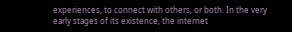experiences, to connect with others, or both. In the very early stages of its existence, the internet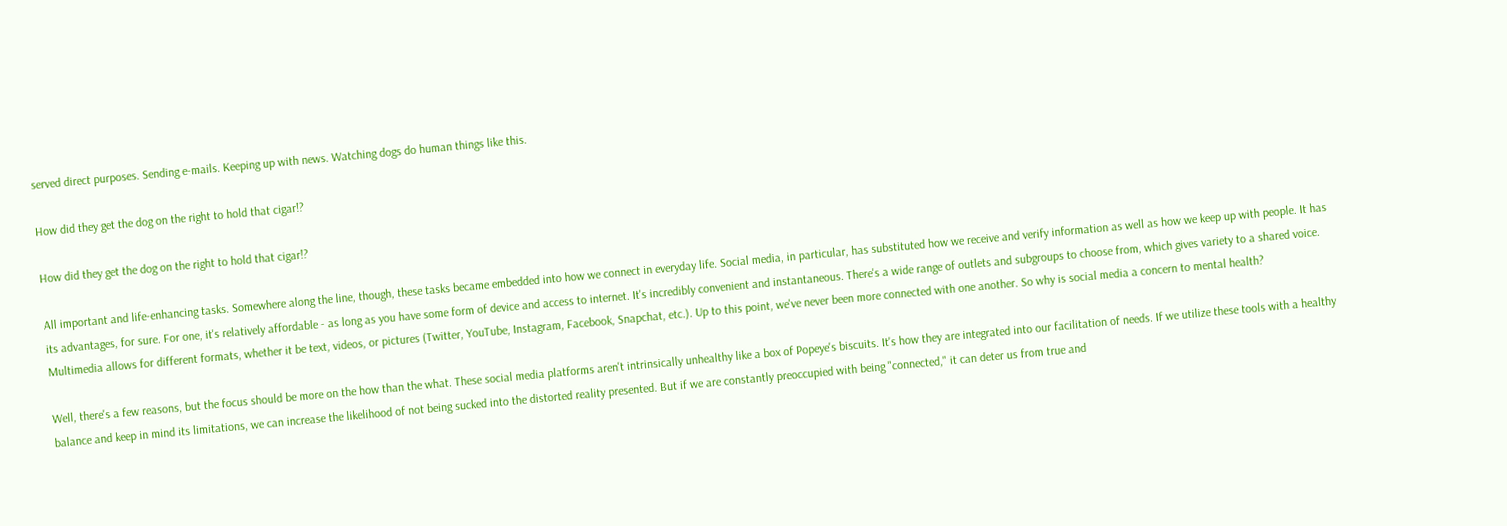served direct purposes. Sending e-mails. Keeping up with news. Watching dogs do human things like this.

How did they get the dog on the right to hold that cigar!?

How did they get the dog on the right to hold that cigar!?

All important and life-enhancing tasks. Somewhere along the line, though, these tasks became embedded into how we connect in everyday life. Social media, in particular, has substituted how we receive and verify information as well as how we keep up with people. It has its advantages, for sure. For one, it's relatively affordable - as long as you have some form of device and access to internet. It's incredibly convenient and instantaneous. There's a wide range of outlets and subgroups to choose from, which gives variety to a shared voice. Multimedia allows for different formats, whether it be text, videos, or pictures (Twitter, YouTube, Instagram, Facebook, Snapchat, etc.). Up to this point, we've never been more connected with one another. So why is social media a concern to mental health?

Well, there's a few reasons, but the focus should be more on the how than the what. These social media platforms aren't intrinsically unhealthy like a box of Popeye's biscuits. It's how they are integrated into our facilitation of needs. If we utilize these tools with a healthy balance and keep in mind its limitations, we can increase the likelihood of not being sucked into the distorted reality presented. But if we are constantly preoccupied with being "connected," it can deter us from true and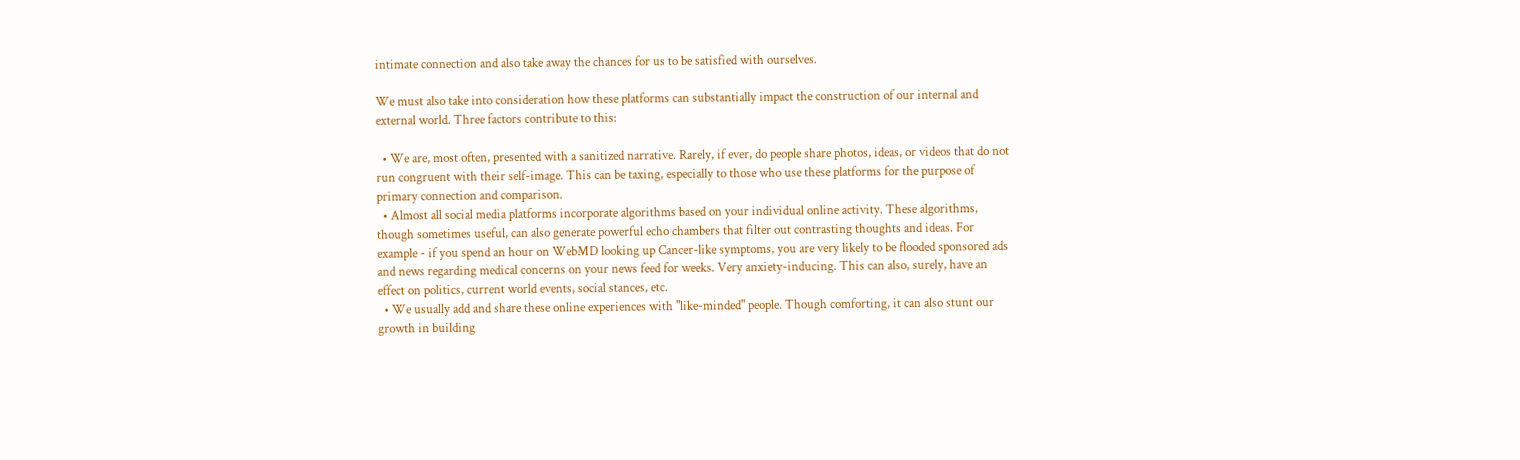intimate connection and also take away the chances for us to be satisfied with ourselves.

We must also take into consideration how these platforms can substantially impact the construction of our internal and external world. Three factors contribute to this:

  • We are, most often, presented with a sanitized narrative. Rarely, if ever, do people share photos, ideas, or videos that do not run congruent with their self-image. This can be taxing, especially to those who use these platforms for the purpose of primary connection and comparison.
  • Almost all social media platforms incorporate algorithms based on your individual online activity. These algorithms, though sometimes useful, can also generate powerful echo chambers that filter out contrasting thoughts and ideas. For example - if you spend an hour on WebMD looking up Cancer-like symptoms, you are very likely to be flooded sponsored ads and news regarding medical concerns on your news feed for weeks. Very anxiety-inducing. This can also, surely, have an effect on politics, current world events, social stances, etc.
  • We usually add and share these online experiences with "like-minded" people. Though comforting, it can also stunt our growth in building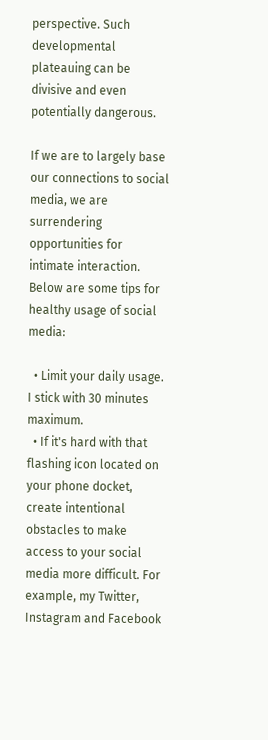perspective. Such developmental plateauing can be divisive and even potentially dangerous.

If we are to largely base our connections to social media, we are surrendering opportunities for intimate interaction. Below are some tips for healthy usage of social media:

  • Limit your daily usage. I stick with 30 minutes maximum.
  • If it's hard with that flashing icon located on your phone docket, create intentional obstacles to make access to your social media more difficult. For example, my Twitter, Instagram and Facebook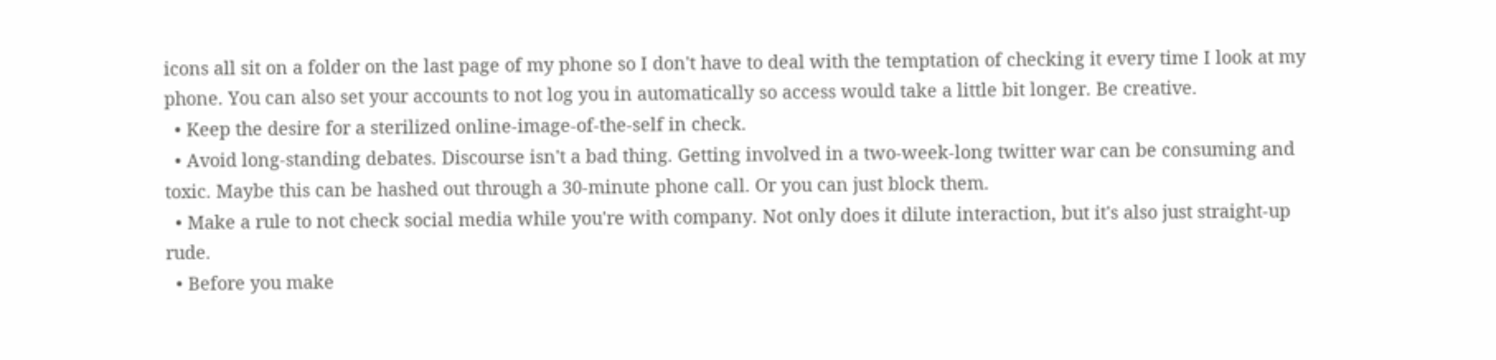icons all sit on a folder on the last page of my phone so I don't have to deal with the temptation of checking it every time I look at my phone. You can also set your accounts to not log you in automatically so access would take a little bit longer. Be creative.
  • Keep the desire for a sterilized online-image-of-the-self in check.
  • Avoid long-standing debates. Discourse isn't a bad thing. Getting involved in a two-week-long twitter war can be consuming and toxic. Maybe this can be hashed out through a 30-minute phone call. Or you can just block them.
  • Make a rule to not check social media while you're with company. Not only does it dilute interaction, but it's also just straight-up rude.
  • Before you make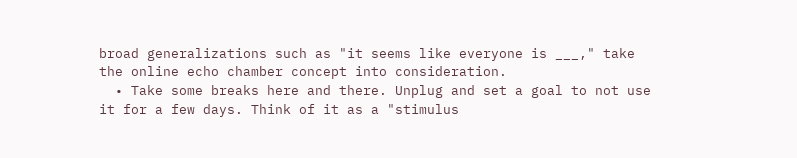broad generalizations such as "it seems like everyone is ___," take the online echo chamber concept into consideration.
  • Take some breaks here and there. Unplug and set a goal to not use it for a few days. Think of it as a "stimulus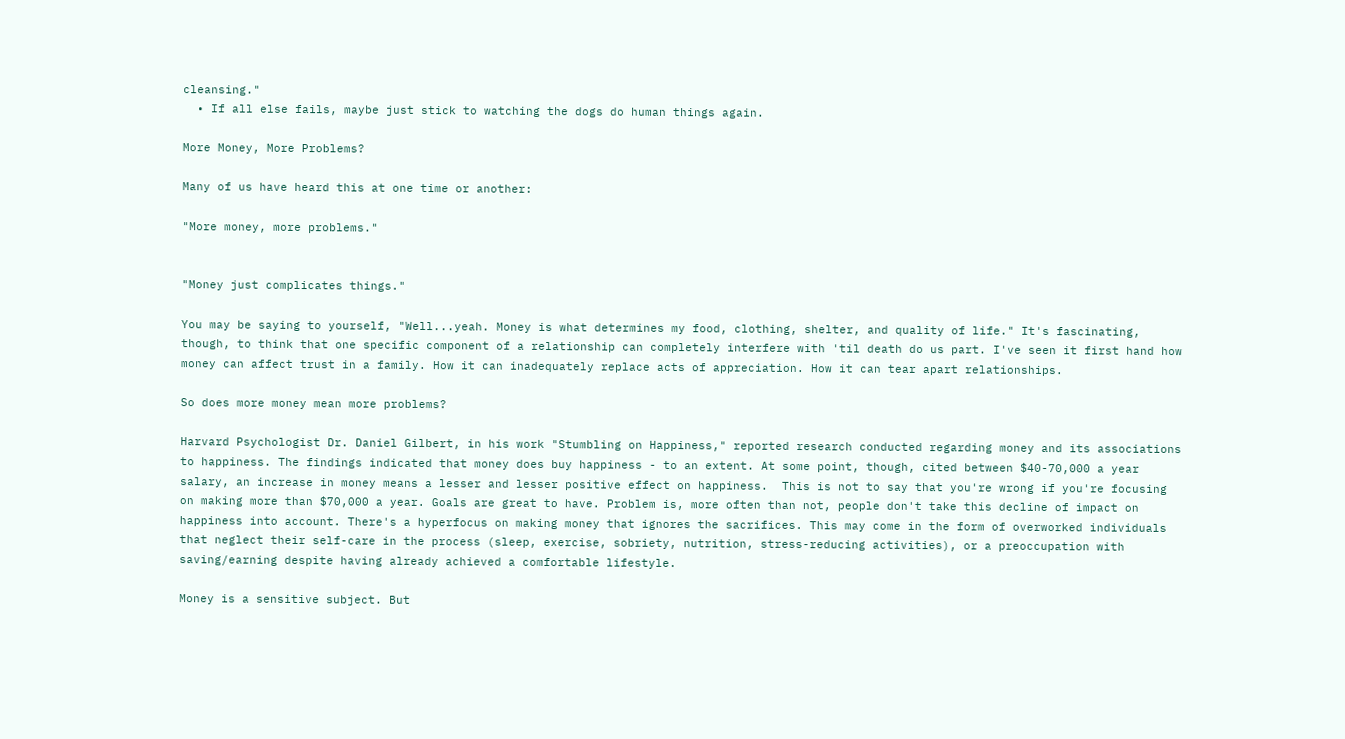cleansing."
  • If all else fails, maybe just stick to watching the dogs do human things again.

More Money, More Problems?

Many of us have heard this at one time or another:

"More money, more problems."


"Money just complicates things."

You may be saying to yourself, "Well...yeah. Money is what determines my food, clothing, shelter, and quality of life." It's fascinating, though, to think that one specific component of a relationship can completely interfere with 'til death do us part. I've seen it first hand how money can affect trust in a family. How it can inadequately replace acts of appreciation. How it can tear apart relationships.

So does more money mean more problems?

Harvard Psychologist Dr. Daniel Gilbert, in his work "Stumbling on Happiness," reported research conducted regarding money and its associations to happiness. The findings indicated that money does buy happiness - to an extent. At some point, though, cited between $40-70,000 a year salary, an increase in money means a lesser and lesser positive effect on happiness.  This is not to say that you're wrong if you're focusing on making more than $70,000 a year. Goals are great to have. Problem is, more often than not, people don't take this decline of impact on happiness into account. There's a hyperfocus on making money that ignores the sacrifices. This may come in the form of overworked individuals that neglect their self-care in the process (sleep, exercise, sobriety, nutrition, stress-reducing activities), or a preoccupation with saving/earning despite having already achieved a comfortable lifestyle.

Money is a sensitive subject. But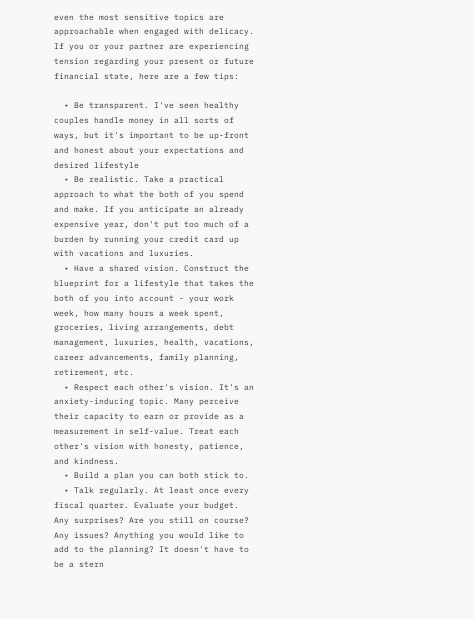even the most sensitive topics are approachable when engaged with delicacy. If you or your partner are experiencing tension regarding your present or future financial state, here are a few tips:

  • Be transparent. I've seen healthy couples handle money in all sorts of ways, but it's important to be up-front and honest about your expectations and desired lifestyle
  • Be realistic. Take a practical approach to what the both of you spend and make. If you anticipate an already expensive year, don't put too much of a burden by running your credit card up with vacations and luxuries.
  • Have a shared vision. Construct the blueprint for a lifestyle that takes the both of you into account - your work week, how many hours a week spent, groceries, living arrangements, debt management, luxuries, health, vacations, career advancements, family planning, retirement, etc.
  • Respect each other's vision. It's an anxiety-inducing topic. Many perceive their capacity to earn or provide as a measurement in self-value. Treat each other's vision with honesty, patience, and kindness.
  • Build a plan you can both stick to.
  • Talk regularly. At least once every fiscal quarter. Evaluate your budget. Any surprises? Are you still on course? Any issues? Anything you would like to add to the planning? It doesn't have to be a stern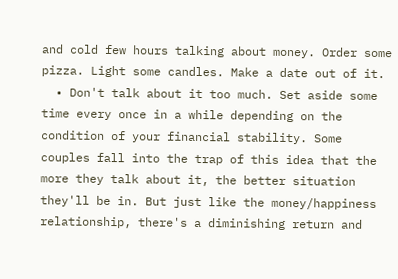and cold few hours talking about money. Order some pizza. Light some candles. Make a date out of it.
  • Don't talk about it too much. Set aside some time every once in a while depending on the condition of your financial stability. Some couples fall into the trap of this idea that the more they talk about it, the better situation they'll be in. But just like the money/happiness relationship, there's a diminishing return and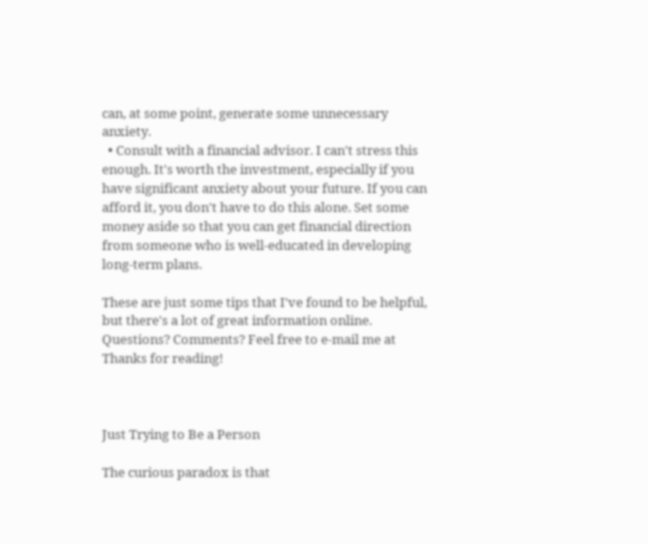can, at some point, generate some unnecessary anxiety.
  • Consult with a financial advisor. I can't stress this enough. It's worth the investment, especially if you have significant anxiety about your future. If you can afford it, you don't have to do this alone. Set some money aside so that you can get financial direction from someone who is well-educated in developing long-term plans.

These are just some tips that I've found to be helpful, but there's a lot of great information online. Questions? Comments? Feel free to e-mail me at Thanks for reading!



Just Trying to Be a Person

The curious paradox is that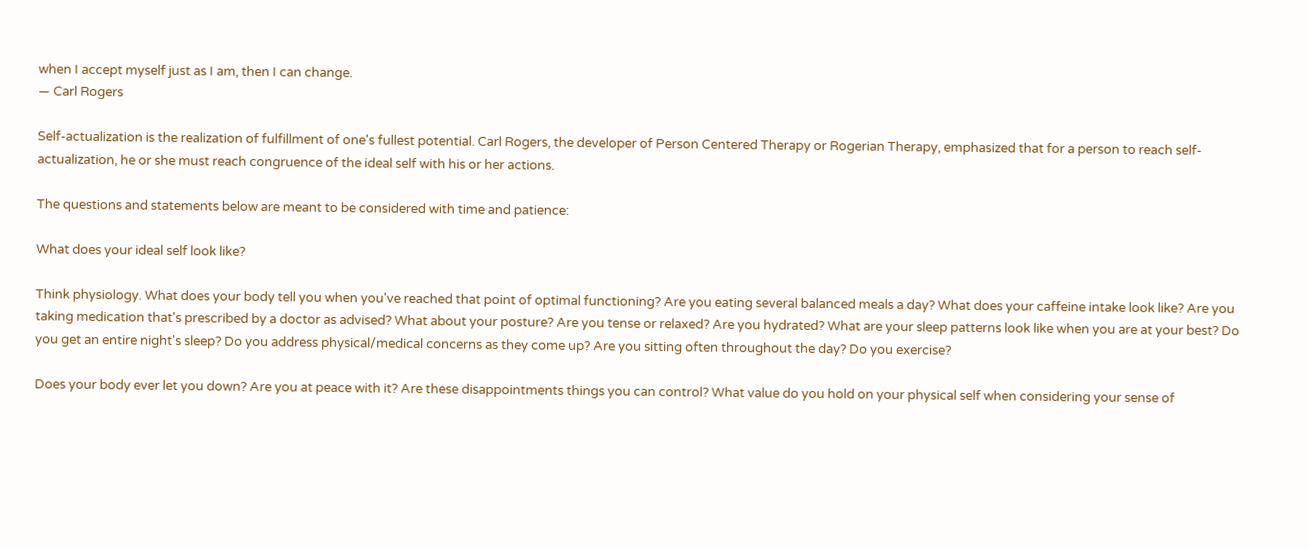when I accept myself just as I am, then I can change.
— Carl Rogers

Self-actualization is the realization of fulfillment of one's fullest potential. Carl Rogers, the developer of Person Centered Therapy or Rogerian Therapy, emphasized that for a person to reach self-actualization, he or she must reach congruence of the ideal self with his or her actions.

The questions and statements below are meant to be considered with time and patience:

What does your ideal self look like?

Think physiology. What does your body tell you when you've reached that point of optimal functioning? Are you eating several balanced meals a day? What does your caffeine intake look like? Are you taking medication that's prescribed by a doctor as advised? What about your posture? Are you tense or relaxed? Are you hydrated? What are your sleep patterns look like when you are at your best? Do you get an entire night's sleep? Do you address physical/medical concerns as they come up? Are you sitting often throughout the day? Do you exercise?

Does your body ever let you down? Are you at peace with it? Are these disappointments things you can control? What value do you hold on your physical self when considering your sense of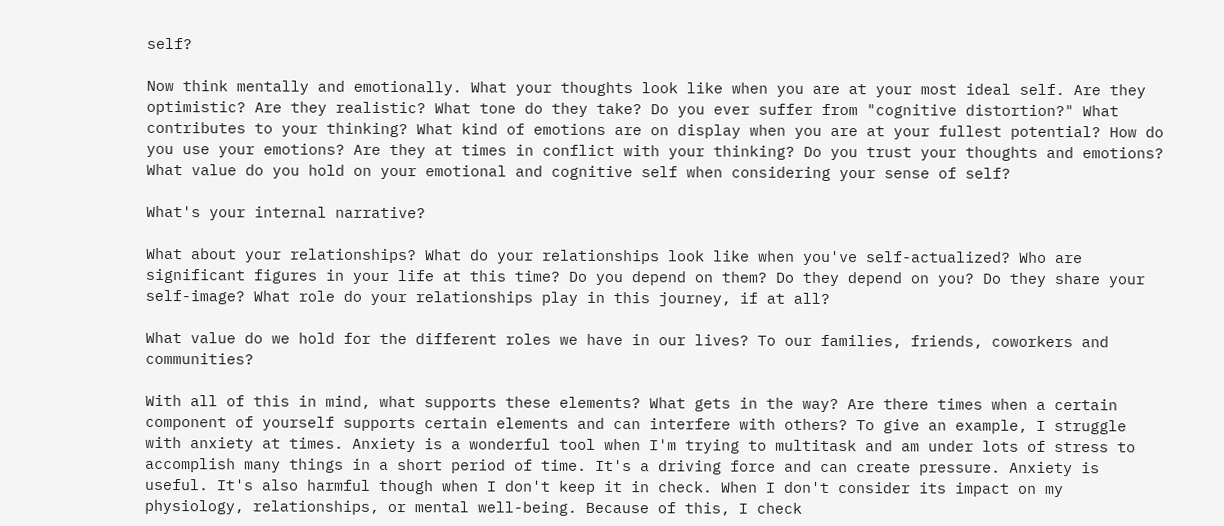self?

Now think mentally and emotionally. What your thoughts look like when you are at your most ideal self. Are they optimistic? Are they realistic? What tone do they take? Do you ever suffer from "cognitive distortion?" What contributes to your thinking? What kind of emotions are on display when you are at your fullest potential? How do you use your emotions? Are they at times in conflict with your thinking? Do you trust your thoughts and emotions? What value do you hold on your emotional and cognitive self when considering your sense of self?

What's your internal narrative?

What about your relationships? What do your relationships look like when you've self-actualized? Who are significant figures in your life at this time? Do you depend on them? Do they depend on you? Do they share your self-image? What role do your relationships play in this journey, if at all?

What value do we hold for the different roles we have in our lives? To our families, friends, coworkers and communities?

With all of this in mind, what supports these elements? What gets in the way? Are there times when a certain component of yourself supports certain elements and can interfere with others? To give an example, I struggle with anxiety at times. Anxiety is a wonderful tool when I'm trying to multitask and am under lots of stress to accomplish many things in a short period of time. It's a driving force and can create pressure. Anxiety is useful. It's also harmful though when I don't keep it in check. When I don't consider its impact on my physiology, relationships, or mental well-being. Because of this, I check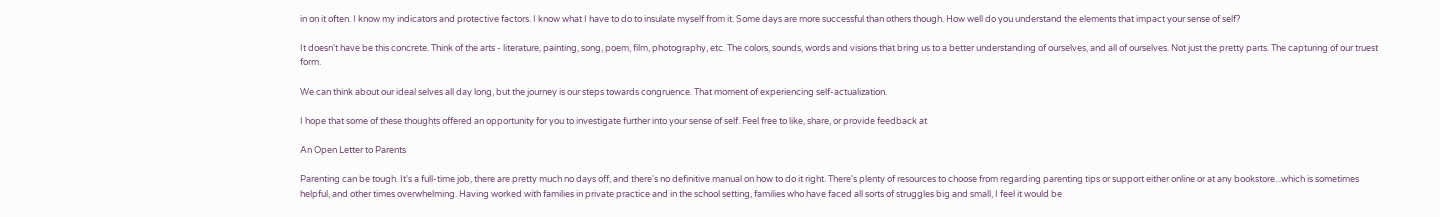in on it often. I know my indicators and protective factors. I know what I have to do to insulate myself from it. Some days are more successful than others though. How well do you understand the elements that impact your sense of self?

It doesn't have be this concrete. Think of the arts - literature, painting, song, poem, film, photography, etc. The colors, sounds, words and visions that bring us to a better understanding of ourselves, and all of ourselves. Not just the pretty parts. The capturing of our truest form.

We can think about our ideal selves all day long, but the journey is our steps towards congruence. That moment of experiencing self-actualization.

I hope that some of these thoughts offered an opportunity for you to investigate further into your sense of self. Feel free to like, share, or provide feedback at

An Open Letter to Parents

Parenting can be tough. It's a full-time job, there are pretty much no days off, and there's no definitive manual on how to do it right. There's plenty of resources to choose from regarding parenting tips or support either online or at any bookstore...which is sometimes helpful, and other times overwhelming. Having worked with families in private practice and in the school setting, families who have faced all sorts of struggles big and small, I feel it would be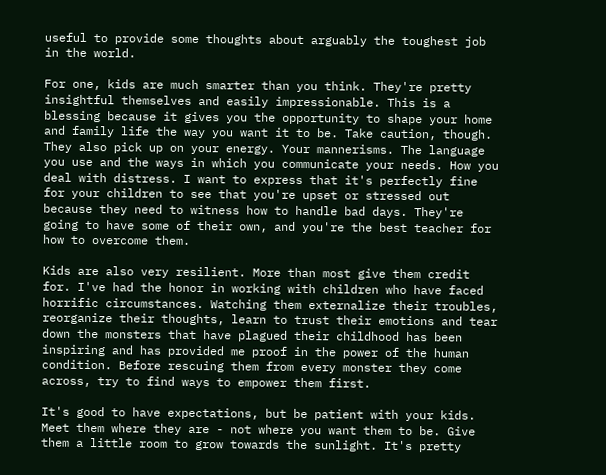useful to provide some thoughts about arguably the toughest job in the world.

For one, kids are much smarter than you think. They're pretty insightful themselves and easily impressionable. This is a blessing because it gives you the opportunity to shape your home and family life the way you want it to be. Take caution, though. They also pick up on your energy. Your mannerisms. The language you use and the ways in which you communicate your needs. How you deal with distress. I want to express that it's perfectly fine for your children to see that you're upset or stressed out because they need to witness how to handle bad days. They're going to have some of their own, and you're the best teacher for how to overcome them.

Kids are also very resilient. More than most give them credit for. I've had the honor in working with children who have faced horrific circumstances. Watching them externalize their troubles, reorganize their thoughts, learn to trust their emotions and tear down the monsters that have plagued their childhood has been inspiring and has provided me proof in the power of the human condition. Before rescuing them from every monster they come across, try to find ways to empower them first.

It's good to have expectations, but be patient with your kids. Meet them where they are - not where you want them to be. Give them a little room to grow towards the sunlight. It's pretty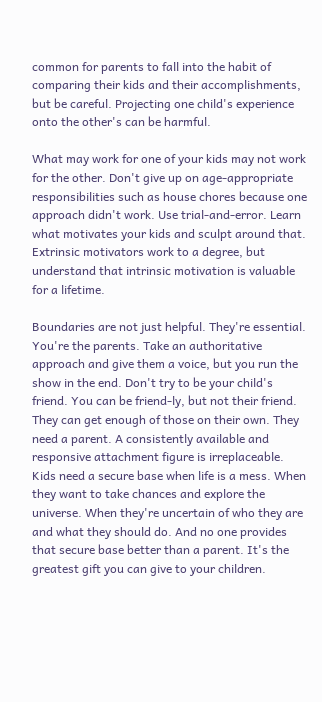common for parents to fall into the habit of comparing their kids and their accomplishments, but be careful. Projecting one child's experience onto the other's can be harmful.

What may work for one of your kids may not work for the other. Don't give up on age-appropriate responsibilities such as house chores because one approach didn't work. Use trial-and-error. Learn what motivates your kids and sculpt around that. Extrinsic motivators work to a degree, but understand that intrinsic motivation is valuable for a lifetime.

Boundaries are not just helpful. They're essential. You're the parents. Take an authoritative approach and give them a voice, but you run the show in the end. Don't try to be your child's friend. You can be friend-ly, but not their friend. They can get enough of those on their own. They need a parent. A consistently available and responsive attachment figure is irreplaceable. Kids need a secure base when life is a mess. When they want to take chances and explore the universe. When they're uncertain of who they are and what they should do. And no one provides that secure base better than a parent. It's the greatest gift you can give to your children.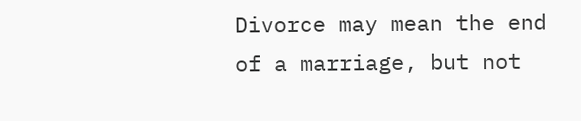Divorce may mean the end of a marriage, but not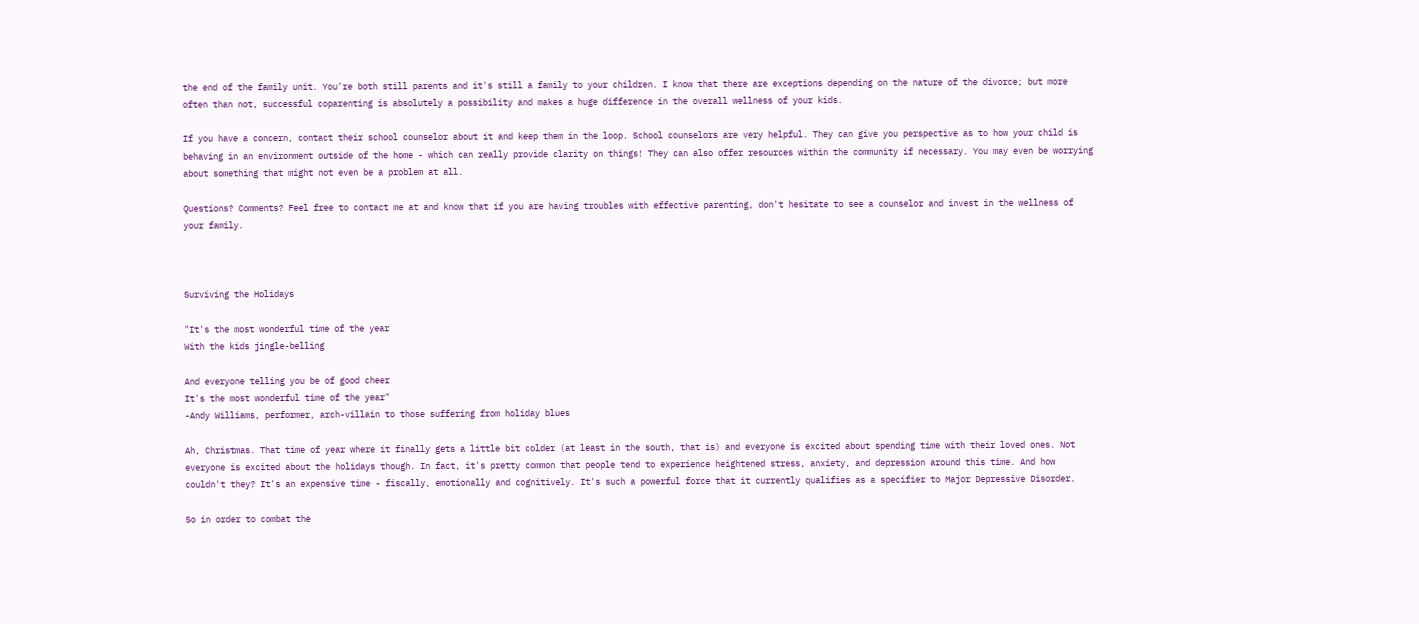the end of the family unit. You're both still parents and it's still a family to your children. I know that there are exceptions depending on the nature of the divorce; but more often than not, successful coparenting is absolutely a possibility and makes a huge difference in the overall wellness of your kids.

If you have a concern, contact their school counselor about it and keep them in the loop. School counselors are very helpful. They can give you perspective as to how your child is behaving in an environment outside of the home - which can really provide clarity on things! They can also offer resources within the community if necessary. You may even be worrying about something that might not even be a problem at all.

Questions? Comments? Feel free to contact me at and know that if you are having troubles with effective parenting, don't hesitate to see a counselor and invest in the wellness of your family.



Surviving the Holidays

"It's the most wonderful time of the year
With the kids jingle-belling

And everyone telling you be of good cheer
It's the most wonderful time of the year"
-Andy Williams, performer, arch-villain to those suffering from holiday blues

Ah, Christmas. That time of year where it finally gets a little bit colder (at least in the south, that is) and everyone is excited about spending time with their loved ones. Not everyone is excited about the holidays though. In fact, it's pretty common that people tend to experience heightened stress, anxiety, and depression around this time. And how couldn't they? It's an expensive time - fiscally, emotionally and cognitively. It's such a powerful force that it currently qualifies as a specifier to Major Depressive Disorder.

So in order to combat the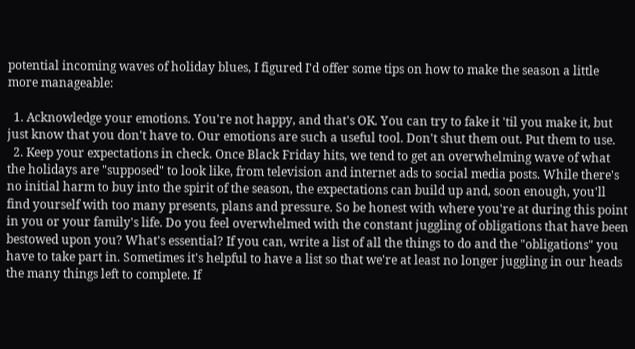potential incoming waves of holiday blues, I figured I'd offer some tips on how to make the season a little more manageable:

  1. Acknowledge your emotions. You're not happy, and that's OK. You can try to fake it 'til you make it, but just know that you don't have to. Our emotions are such a useful tool. Don't shut them out. Put them to use.
  2. Keep your expectations in check. Once Black Friday hits, we tend to get an overwhelming wave of what the holidays are "supposed" to look like, from television and internet ads to social media posts. While there's no initial harm to buy into the spirit of the season, the expectations can build up and, soon enough, you'll find yourself with too many presents, plans and pressure. So be honest with where you're at during this point in you or your family's life. Do you feel overwhelmed with the constant juggling of obligations that have been bestowed upon you? What's essential? If you can, write a list of all the things to do and the "obligations" you have to take part in. Sometimes it's helpful to have a list so that we're at least no longer juggling in our heads the many things left to complete. If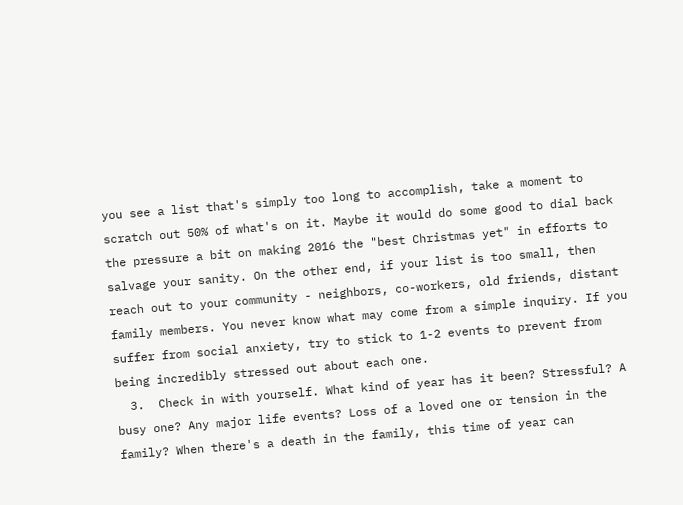you see a list that's simply too long to accomplish, take a moment to scratch out 50% of what's on it. Maybe it would do some good to dial back the pressure a bit on making 2016 the "best Christmas yet" in efforts to salvage your sanity. On the other end, if your list is too small, then reach out to your community - neighbors, co-workers, old friends, distant family members. You never know what may come from a simple inquiry. If you suffer from social anxiety, try to stick to 1-2 events to prevent from being incredibly stressed out about each one.
  3.  Check in with yourself. What kind of year has it been? Stressful? A busy one? Any major life events? Loss of a loved one or tension in the family? When there's a death in the family, this time of year can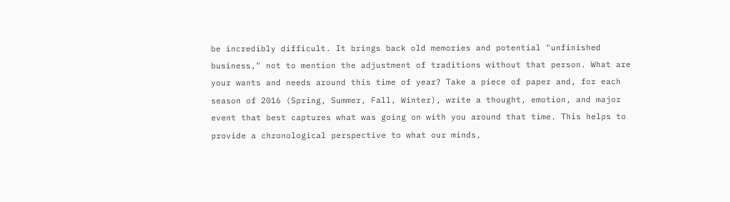be incredibly difficult. It brings back old memories and potential "unfinished business," not to mention the adjustment of traditions without that person. What are your wants and needs around this time of year? Take a piece of paper and, for each season of 2016 (Spring, Summer, Fall, Winter), write a thought, emotion, and major event that best captures what was going on with you around that time. This helps to provide a chronological perspective to what our minds,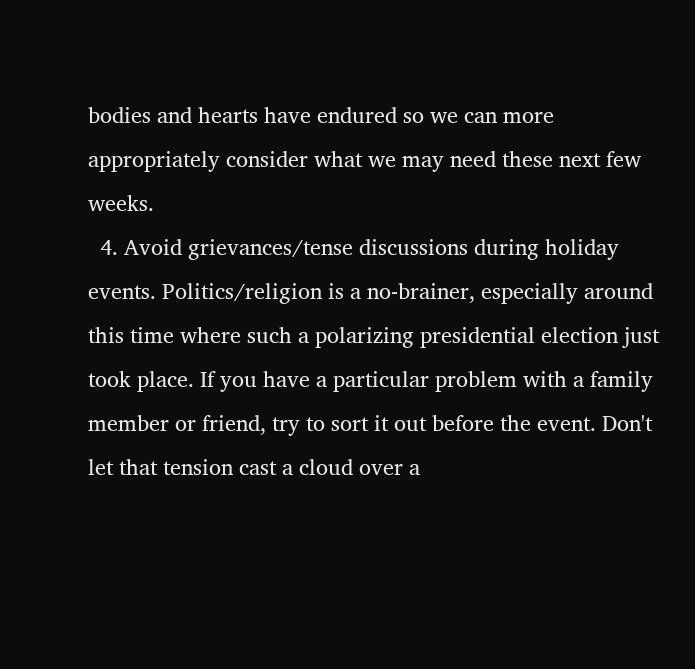bodies and hearts have endured so we can more appropriately consider what we may need these next few weeks.
  4. Avoid grievances/tense discussions during holiday events. Politics/religion is a no-brainer, especially around this time where such a polarizing presidential election just took place. If you have a particular problem with a family member or friend, try to sort it out before the event. Don't let that tension cast a cloud over a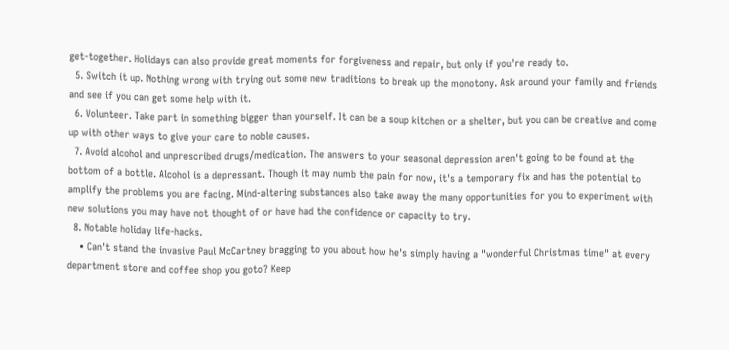get-together. Holidays can also provide great moments for forgiveness and repair, but only if you're ready to.
  5. Switch it up. Nothing wrong with trying out some new traditions to break up the monotony. Ask around your family and friends and see if you can get some help with it.
  6. Volunteer. Take part in something bigger than yourself. It can be a soup kitchen or a shelter, but you can be creative and come up with other ways to give your care to noble causes.
  7. Avoid alcohol and unprescribed drugs/medication. The answers to your seasonal depression aren't going to be found at the bottom of a bottle. Alcohol is a depressant. Though it may numb the pain for now, it's a temporary fix and has the potential to amplify the problems you are facing. Mind-altering substances also take away the many opportunities for you to experiment with new solutions you may have not thought of or have had the confidence or capacity to try.
  8. Notable holiday life-hacks.
    • Can't stand the invasive Paul McCartney bragging to you about how he's simply having a "wonderful Christmas time" at every department store and coffee shop you goto? Keep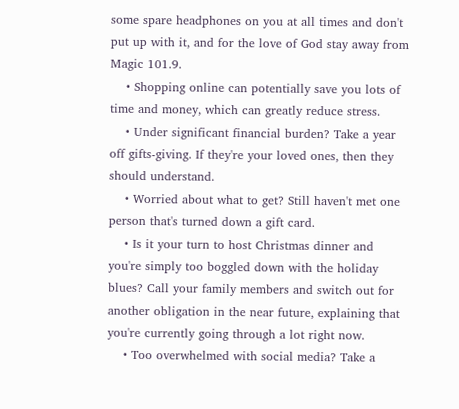some spare headphones on you at all times and don't put up with it, and for the love of God stay away from Magic 101.9.
    • Shopping online can potentially save you lots of time and money, which can greatly reduce stress.
    • Under significant financial burden? Take a year off gifts-giving. If they're your loved ones, then they should understand.
    • Worried about what to get? Still haven't met one person that's turned down a gift card.
    • Is it your turn to host Christmas dinner and you're simply too boggled down with the holiday blues? Call your family members and switch out for another obligation in the near future, explaining that you're currently going through a lot right now.
    • Too overwhelmed with social media? Take a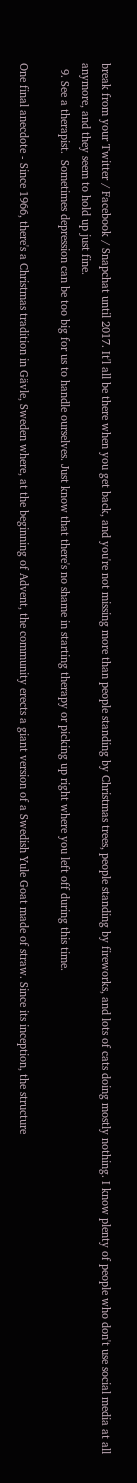break from your Twitter / Facebook / Snapchat until 2017. It'l all be there when you get back, and you're not missing more than people standing by Christmas trees, people standing by fireworks, and lots of cats doing mostly nothing. I know plenty of people who don't use social media at all anymore, and they seem to hold up just fine.
  9. See a therapist.  Sometimes depression can be too big for us to handle ourselves. Just know that there's no shame in starting therapy or picking up right where you left off during this time.

One final anecdote - Since 1966, there's a Christmas tradition in Gävle, Sweden where, at the beginning of Advent, the community erects a giant version of a Swedish Yule Goat made of straw. Since its inception, the structure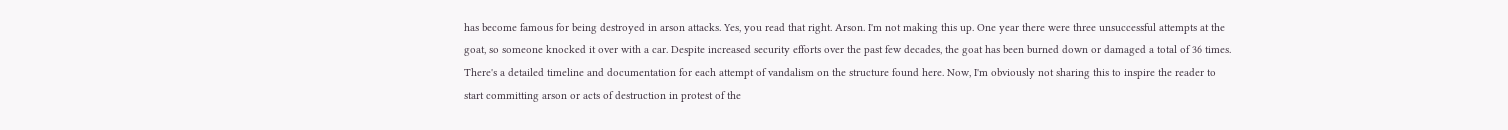has become famous for being destroyed in arson attacks. Yes, you read that right. Arson. I'm not making this up. One year there were three unsuccessful attempts at the goat, so someone knocked it over with a car. Despite increased security efforts over the past few decades, the goat has been burned down or damaged a total of 36 times. There's a detailed timeline and documentation for each attempt of vandalism on the structure found here. Now, I'm obviously not sharing this to inspire the reader to start committing arson or acts of destruction in protest of the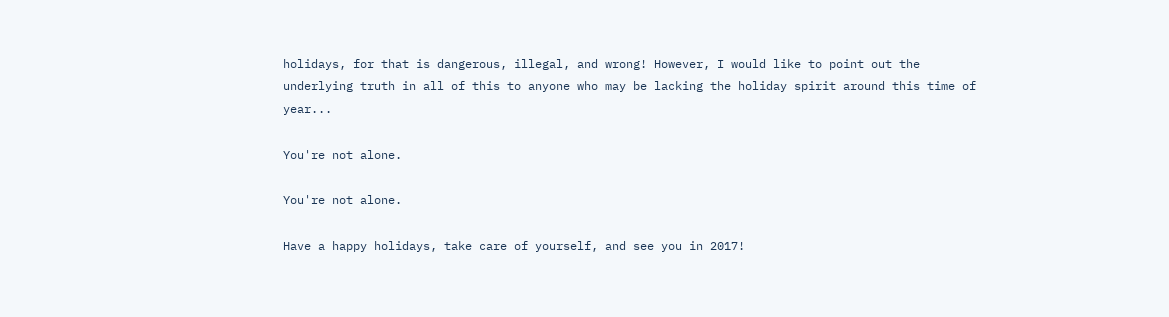holidays, for that is dangerous, illegal, and wrong! However, I would like to point out the underlying truth in all of this to anyone who may be lacking the holiday spirit around this time of year...

You're not alone.

You're not alone.

Have a happy holidays, take care of yourself, and see you in 2017!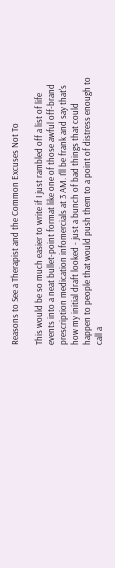Reasons to See a Therapist and the Common Excuses Not To

This would be so much easier to write if I just rambled off a list of life events into a neat bullet-point format like one of those awful off-brand prescription medication infomercials at 3 AM. I'll be frank and say that's how my initial draft looked - just a bunch of bad things that could happen to people that would push them to a point of distress enough to call a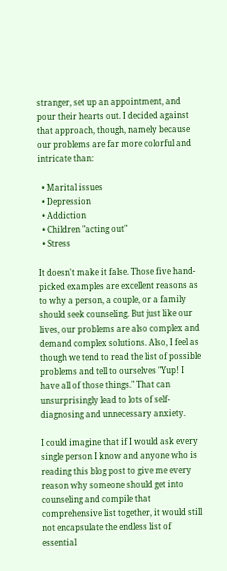stranger, set up an appointment, and pour their hearts out. I decided against that approach, though, namely because our problems are far more colorful and intricate than:

  • Marital issues
  • Depression
  • Addiction
  • Children "acting out"
  • Stress

It doesn't make it false. Those five hand-picked examples are excellent reasons as to why a person, a couple, or a family should seek counseling. But just like our lives, our problems are also complex and demand complex solutions. Also, I feel as though we tend to read the list of possible problems and tell to ourselves "Yup! I have all of those things." That can unsurprisingly lead to lots of self-diagnosing and unnecessary anxiety.

I could imagine that if I would ask every single person I know and anyone who is reading this blog post to give me every reason why someone should get into counseling and compile that comprehensive list together, it would still not encapsulate the endless list of essential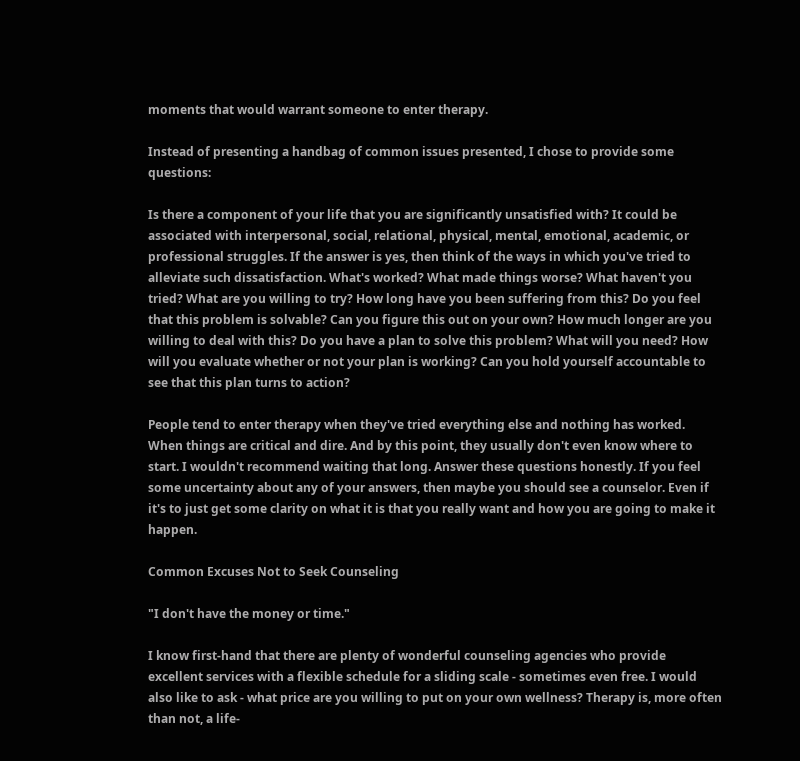moments that would warrant someone to enter therapy.

Instead of presenting a handbag of common issues presented, I chose to provide some questions:

Is there a component of your life that you are significantly unsatisfied with? It could be associated with interpersonal, social, relational, physical, mental, emotional, academic, or professional struggles. If the answer is yes, then think of the ways in which you've tried to alleviate such dissatisfaction. What's worked? What made things worse? What haven't you tried? What are you willing to try? How long have you been suffering from this? Do you feel that this problem is solvable? Can you figure this out on your own? How much longer are you willing to deal with this? Do you have a plan to solve this problem? What will you need? How will you evaluate whether or not your plan is working? Can you hold yourself accountable to see that this plan turns to action?

People tend to enter therapy when they've tried everything else and nothing has worked. When things are critical and dire. And by this point, they usually don't even know where to start. I wouldn't recommend waiting that long. Answer these questions honestly. If you feel some uncertainty about any of your answers, then maybe you should see a counselor. Even if it's to just get some clarity on what it is that you really want and how you are going to make it happen.

Common Excuses Not to Seek Counseling

"I don't have the money or time."

I know first-hand that there are plenty of wonderful counseling agencies who provide excellent services with a flexible schedule for a sliding scale - sometimes even free. I would also like to ask - what price are you willing to put on your own wellness? Therapy is, more often than not, a life-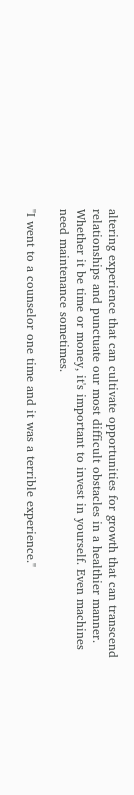altering experience that can cultivate opportunities for growth that can transcend relationships and punctuate our most difficult obstacles in a healthier manner. Whether it be time or money, it's important to invest in yourself. Even machines need maintenance sometimes.

"I went to a counselor one time and it was a terrible experience."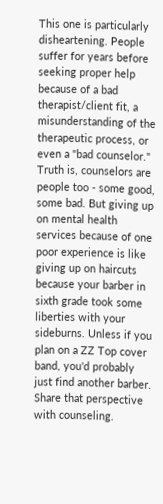This one is particularly disheartening. People suffer for years before seeking proper help because of a bad therapist/client fit, a misunderstanding of the therapeutic process, or even a "bad counselor." Truth is, counselors are people too - some good, some bad. But giving up on mental health services because of one poor experience is like giving up on haircuts because your barber in sixth grade took some liberties with your sideburns. Unless if you plan on a ZZ Top cover band, you'd probably just find another barber. Share that perspective with counseling.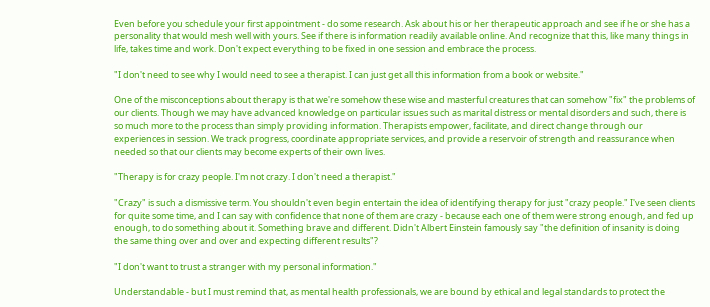Even before you schedule your first appointment - do some research. Ask about his or her therapeutic approach and see if he or she has a personality that would mesh well with yours. See if there is information readily available online. And recognize that this, like many things in life, takes time and work. Don't expect everything to be fixed in one session and embrace the process.

"I don't need to see why I would need to see a therapist. I can just get all this information from a book or website."

One of the misconceptions about therapy is that we're somehow these wise and masterful creatures that can somehow "fix" the problems of our clients. Though we may have advanced knowledge on particular issues such as marital distress or mental disorders and such, there is so much more to the process than simply providing information. Therapists empower, facilitate, and direct change through our experiences in session. We track progress, coordinate appropriate services, and provide a reservoir of strength and reassurance when needed so that our clients may become experts of their own lives.

"Therapy is for crazy people. I'm not crazy. I don't need a therapist."

"Crazy" is such a dismissive term. You shouldn't even begin entertain the idea of identifying therapy for just "crazy people." I've seen clients for quite some time, and I can say with confidence that none of them are crazy - because each one of them were strong enough, and fed up enough, to do something about it. Something brave and different. Didn't Albert Einstein famously say "the definition of insanity is doing the same thing over and over and expecting different results"?

"I don't want to trust a stranger with my personal information."

Understandable - but I must remind that, as mental health professionals, we are bound by ethical and legal standards to protect the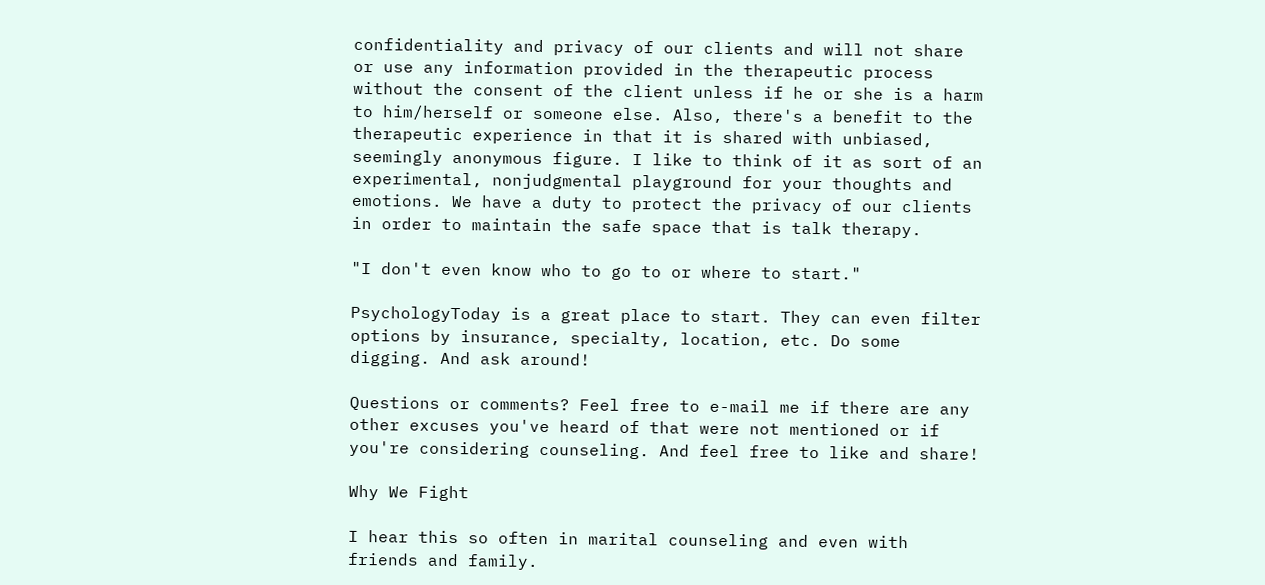confidentiality and privacy of our clients and will not share or use any information provided in the therapeutic process without the consent of the client unless if he or she is a harm to him/herself or someone else. Also, there's a benefit to the therapeutic experience in that it is shared with unbiased, seemingly anonymous figure. I like to think of it as sort of an experimental, nonjudgmental playground for your thoughts and emotions. We have a duty to protect the privacy of our clients in order to maintain the safe space that is talk therapy.

"I don't even know who to go to or where to start."

PsychologyToday is a great place to start. They can even filter options by insurance, specialty, location, etc. Do some digging. And ask around!

Questions or comments? Feel free to e-mail me if there are any other excuses you've heard of that were not mentioned or if you're considering counseling. And feel free to like and share!

Why We Fight

I hear this so often in marital counseling and even with friends and family.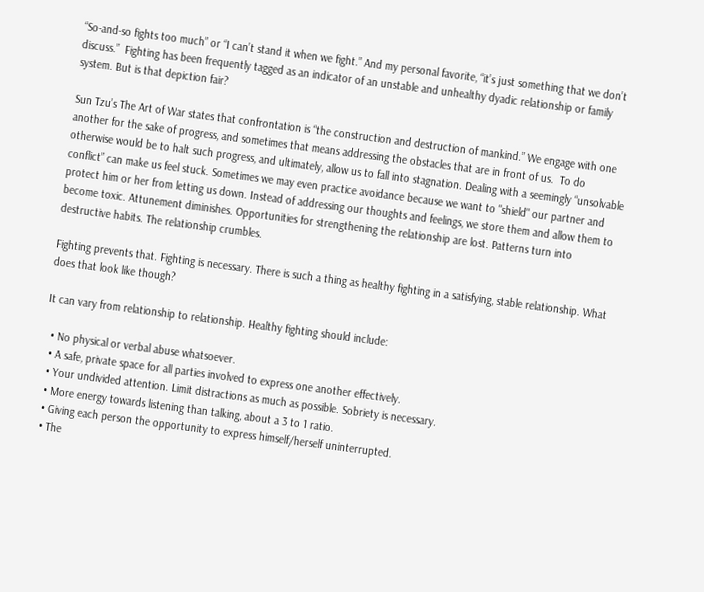“So-and-so fights too much” or “I can’t stand it when we fight.” And my personal favorite, “it’s just something that we don’t discuss.”  Fighting has been frequently tagged as an indicator of an unstable and unhealthy dyadic relationship or family system. But is that depiction fair?

Sun Tzu’s The Art of War states that confrontation is “the construction and destruction of mankind.” We engage with one another for the sake of progress, and sometimes that means addressing the obstacles that are in front of us.  To do otherwise would be to halt such progress, and ultimately, allow us to fall into stagnation. Dealing with a seemingly “unsolvable conflict” can make us feel stuck. Sometimes we may even practice avoidance because we want to "shield" our partner and protect him or her from letting us down. Instead of addressing our thoughts and feelings, we store them and allow them to become toxic. Attunement diminishes. Opportunities for strengthening the relationship are lost. Patterns turn into destructive habits. The relationship crumbles.

Fighting prevents that. Fighting is necessary. There is such a thing as healthy fighting in a satisfying, stable relationship. What does that look like though?

It can vary from relationship to relationship. Healthy fighting should include:

  • No physical or verbal abuse whatsoever.
  • A safe, private space for all parties involved to express one another effectively.
  • Your undivided attention. Limit distractions as much as possible. Sobriety is necessary.
  • More energy towards listening than talking, about a 3 to 1 ratio.
  • Giving each person the opportunity to express himself/herself uninterrupted.
  • The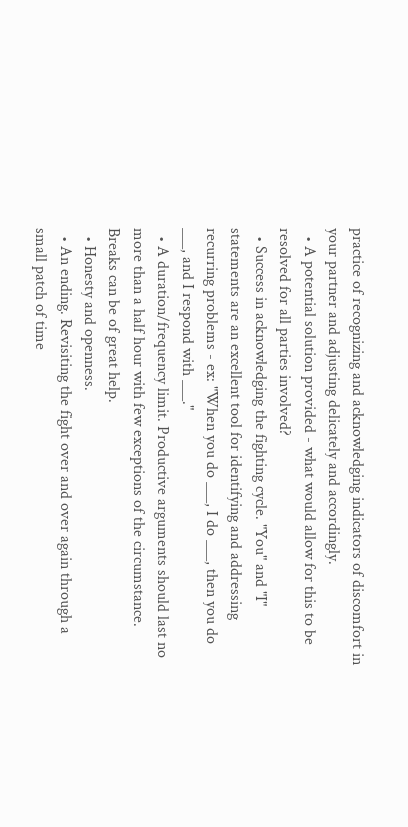practice of recognizing and acknowledging indicators of discomfort in your partner and adjusting delicately and accordingly.
  • A potential solution provided - what would allow for this to be resolved for all parties involved?
  • Success in acknowledging the fighting cycle. "You" and "I" statements are an excellent tool for identifying and addressing recurring problems - ex: "When you do ___, I do ___, then you do ___, and I respond with ___."
  • A duration/frequency limit. Productive arguments should last no more than a half hour with few exceptions of the circumstance. Breaks can be of great help.
  • Honesty and openness.
  • An ending. Revisiting the fight over and over again through a small patch of time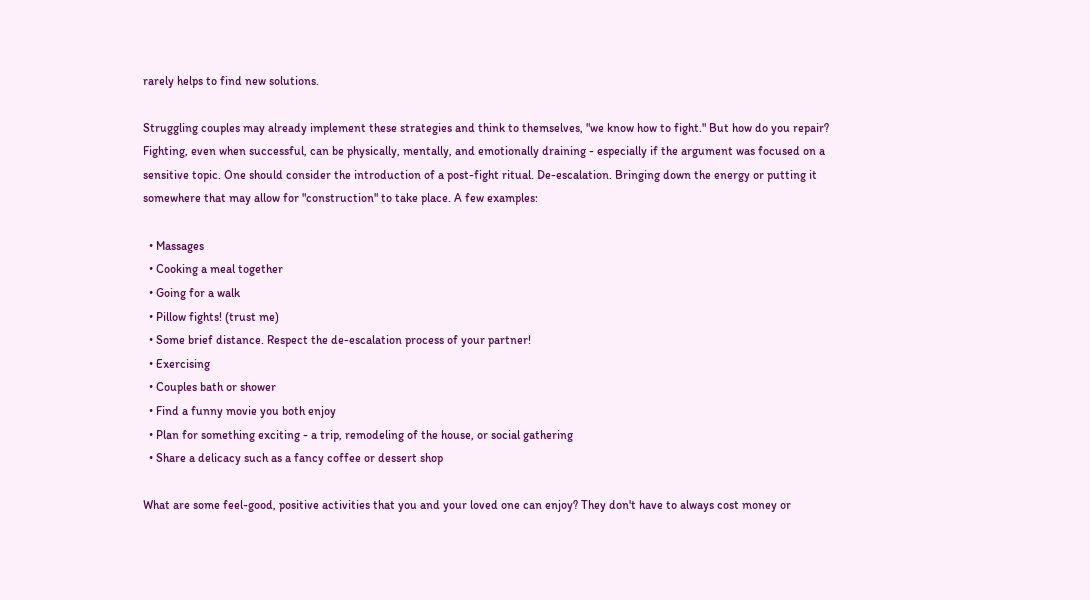rarely helps to find new solutions.

Struggling couples may already implement these strategies and think to themselves, "we know how to fight." But how do you repair? Fighting, even when successful, can be physically, mentally, and emotionally draining - especially if the argument was focused on a sensitive topic. One should consider the introduction of a post-fight ritual. De-escalation. Bringing down the energy or putting it somewhere that may allow for "construction" to take place. A few examples:

  • Massages
  • Cooking a meal together
  • Going for a walk
  • Pillow fights! (trust me)
  • Some brief distance. Respect the de-escalation process of your partner!
  • Exercising
  • Couples bath or shower
  • Find a funny movie you both enjoy
  • Plan for something exciting - a trip, remodeling of the house, or social gathering
  • Share a delicacy such as a fancy coffee or dessert shop

What are some feel-good, positive activities that you and your loved one can enjoy? They don't have to always cost money or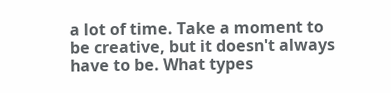a lot of time. Take a moment to be creative, but it doesn't always have to be. What types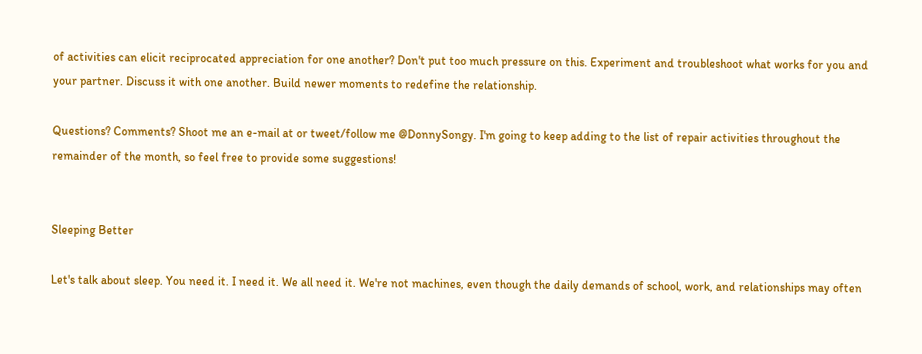of activities can elicit reciprocated appreciation for one another? Don't put too much pressure on this. Experiment and troubleshoot what works for you and your partner. Discuss it with one another. Build newer moments to redefine the relationship.

Questions? Comments? Shoot me an e-mail at or tweet/follow me @DonnySongy. I'm going to keep adding to the list of repair activities throughout the remainder of the month, so feel free to provide some suggestions!


Sleeping Better

Let's talk about sleep. You need it. I need it. We all need it. We're not machines, even though the daily demands of school, work, and relationships may often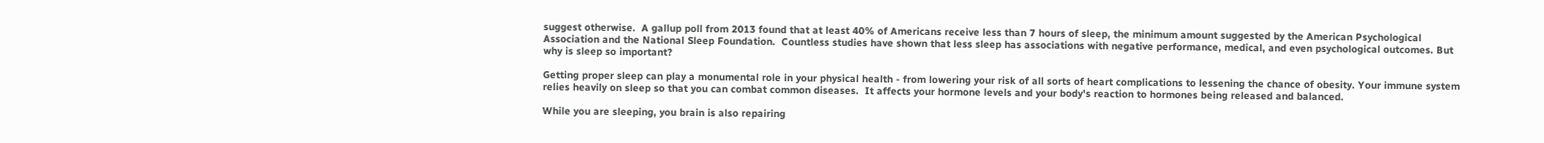suggest otherwise.  A gallup poll from 2013 found that at least 40% of Americans receive less than 7 hours of sleep, the minimum amount suggested by the American Psychological Association and the National Sleep Foundation.  Countless studies have shown that less sleep has associations with negative performance, medical, and even psychological outcomes. But why is sleep so important?

Getting proper sleep can play a monumental role in your physical health - from lowering your risk of all sorts of heart complications to lessening the chance of obesity. Your immune system relies heavily on sleep so that you can combat common diseases.  It affects your hormone levels and your body's reaction to hormones being released and balanced.

While you are sleeping, you brain is also repairing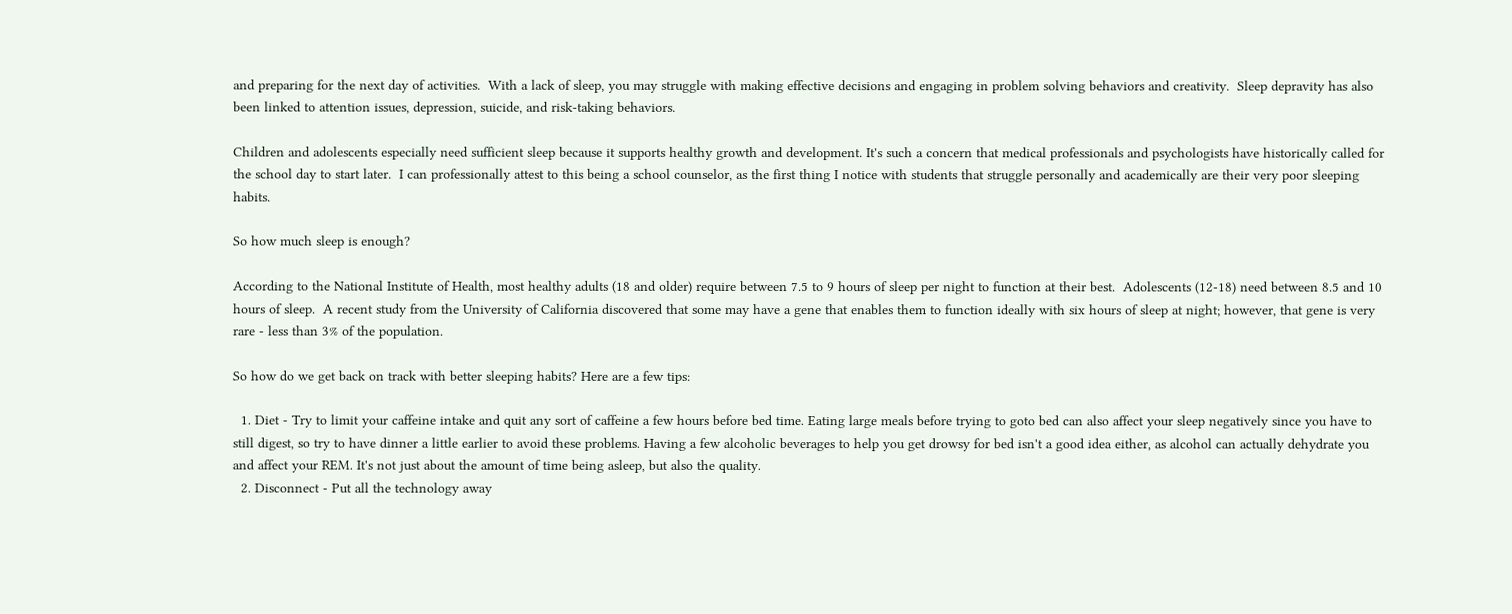and preparing for the next day of activities.  With a lack of sleep, you may struggle with making effective decisions and engaging in problem solving behaviors and creativity.  Sleep depravity has also been linked to attention issues, depression, suicide, and risk-taking behaviors.

Children and adolescents especially need sufficient sleep because it supports healthy growth and development. It's such a concern that medical professionals and psychologists have historically called for the school day to start later.  I can professionally attest to this being a school counselor, as the first thing I notice with students that struggle personally and academically are their very poor sleeping habits.

So how much sleep is enough?

According to the National Institute of Health, most healthy adults (18 and older) require between 7.5 to 9 hours of sleep per night to function at their best.  Adolescents (12-18) need between 8.5 and 10 hours of sleep.  A recent study from the University of California discovered that some may have a gene that enables them to function ideally with six hours of sleep at night; however, that gene is very rare - less than 3% of the population.

So how do we get back on track with better sleeping habits? Here are a few tips:

  1. Diet - Try to limit your caffeine intake and quit any sort of caffeine a few hours before bed time. Eating large meals before trying to goto bed can also affect your sleep negatively since you have to still digest, so try to have dinner a little earlier to avoid these problems. Having a few alcoholic beverages to help you get drowsy for bed isn't a good idea either, as alcohol can actually dehydrate you and affect your REM. It's not just about the amount of time being asleep, but also the quality.
  2. Disconnect - Put all the technology away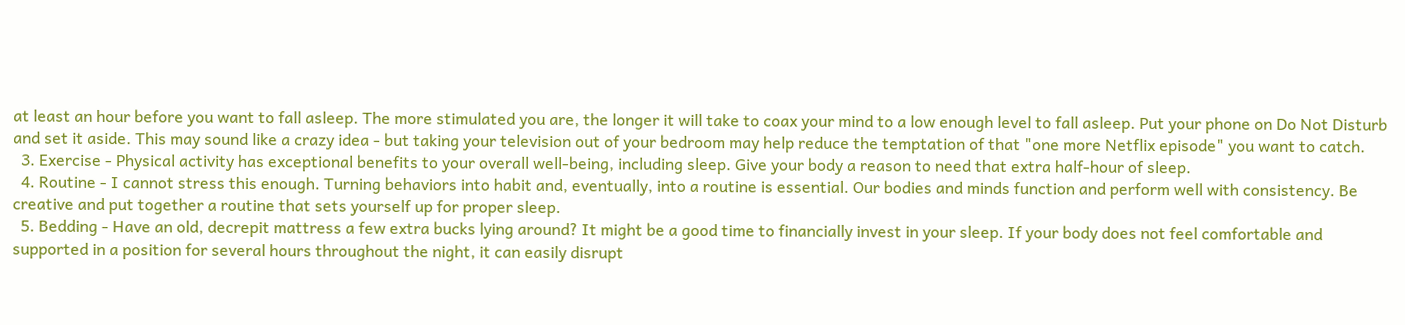at least an hour before you want to fall asleep. The more stimulated you are, the longer it will take to coax your mind to a low enough level to fall asleep. Put your phone on Do Not Disturb and set it aside. This may sound like a crazy idea - but taking your television out of your bedroom may help reduce the temptation of that "one more Netflix episode" you want to catch.
  3. Exercise - Physical activity has exceptional benefits to your overall well-being, including sleep. Give your body a reason to need that extra half-hour of sleep.
  4. Routine - I cannot stress this enough. Turning behaviors into habit and, eventually, into a routine is essential. Our bodies and minds function and perform well with consistency. Be creative and put together a routine that sets yourself up for proper sleep.
  5. Bedding - Have an old, decrepit mattress a few extra bucks lying around? It might be a good time to financially invest in your sleep. If your body does not feel comfortable and supported in a position for several hours throughout the night, it can easily disrupt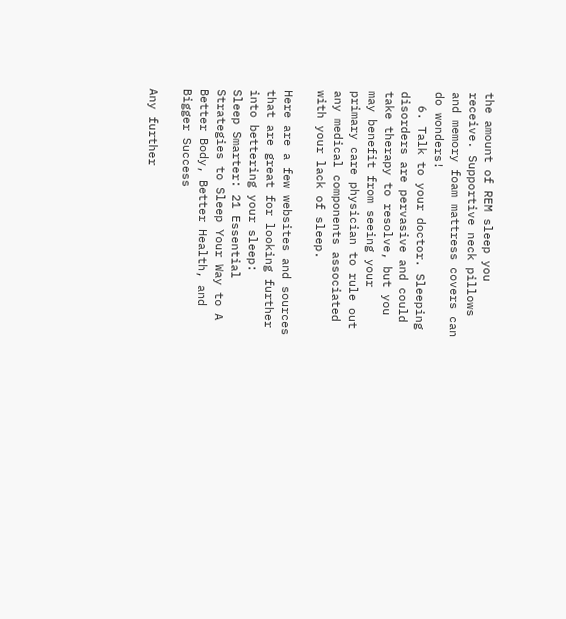the amount of REM sleep you receive. Supportive neck pillows and memory foam mattress covers can do wonders!
  6. Talk to your doctor. Sleeping disorders are pervasive and could take therapy to resolve, but you may benefit from seeing your primary care physician to rule out any medical components associated with your lack of sleep.

Here are a few websites and sources that are great for looking further into bettering your sleep:
Sleep Smarter: 21 Essential Strategies to Sleep Your Way to A Better Body, Better Health, and Bigger Success

Any further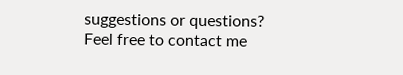suggestions or questions? Feel free to contact me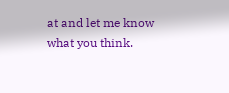at and let me know what you think.